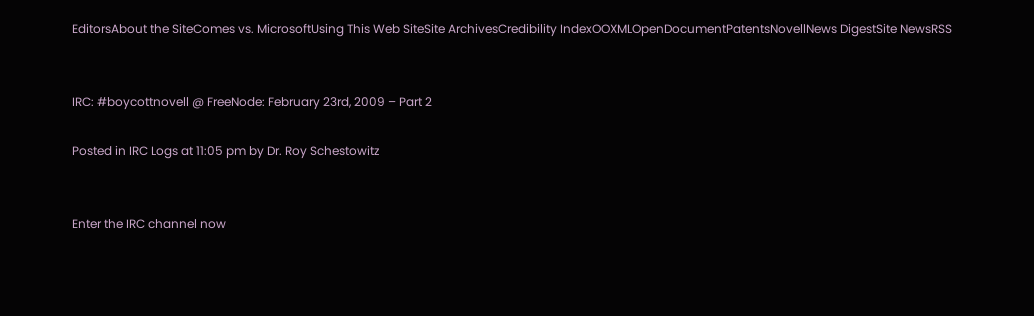EditorsAbout the SiteComes vs. MicrosoftUsing This Web SiteSite ArchivesCredibility IndexOOXMLOpenDocumentPatentsNovellNews DigestSite NewsRSS


IRC: #boycottnovell @ FreeNode: February 23rd, 2009 – Part 2

Posted in IRC Logs at 11:05 pm by Dr. Roy Schestowitz


Enter the IRC channel now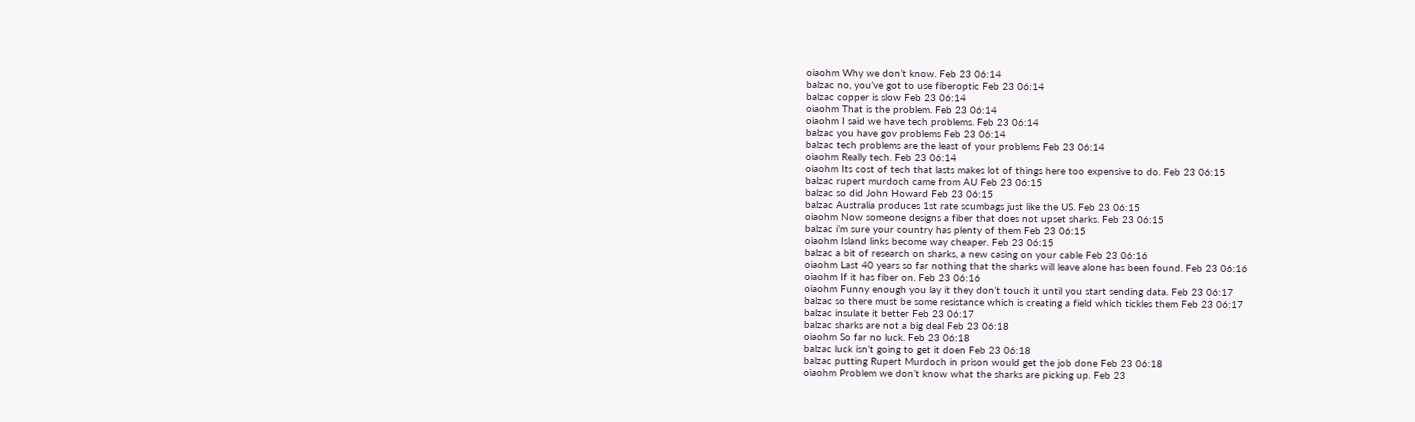oiaohm Why we don’t know. Feb 23 06:14
balzac no, you’ve got to use fiberoptic Feb 23 06:14
balzac copper is slow Feb 23 06:14
oiaohm That is the problem. Feb 23 06:14
oiaohm I said we have tech problems. Feb 23 06:14
balzac you have gov problems Feb 23 06:14
balzac tech problems are the least of your problems Feb 23 06:14
oiaohm Really tech. Feb 23 06:14
oiaohm Its cost of tech that lasts makes lot of things here too expensive to do. Feb 23 06:15
balzac rupert murdoch came from AU Feb 23 06:15
balzac so did John Howard Feb 23 06:15
balzac Australia produces 1st rate scumbags just like the US. Feb 23 06:15
oiaohm Now someone designs a fiber that does not upset sharks. Feb 23 06:15
balzac i’m sure your country has plenty of them Feb 23 06:15
oiaohm Island links become way cheaper. Feb 23 06:15
balzac a bit of research on sharks, a new casing on your cable Feb 23 06:16
oiaohm Last 40 years so far nothing that the sharks will leave alone has been found. Feb 23 06:16
oiaohm If it has fiber on. Feb 23 06:16
oiaohm Funny enough you lay it they don’t touch it until you start sending data. Feb 23 06:17
balzac so there must be some resistance which is creating a field which tickles them Feb 23 06:17
balzac insulate it better Feb 23 06:17
balzac sharks are not a big deal Feb 23 06:18
oiaohm So far no luck. Feb 23 06:18
balzac luck isn’t going to get it doen Feb 23 06:18
balzac putting Rupert Murdoch in prison would get the job done Feb 23 06:18
oiaohm Problem we don’t know what the sharks are picking up. Feb 23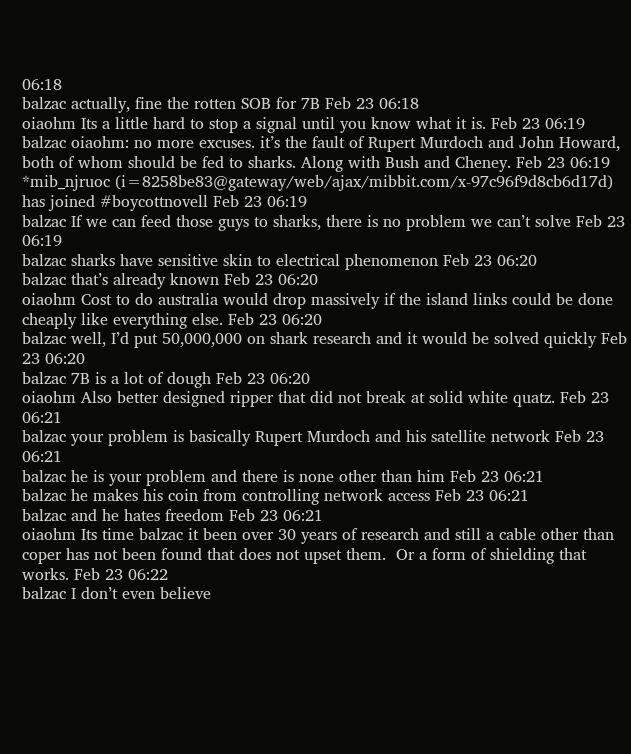06:18
balzac actually, fine the rotten SOB for 7B Feb 23 06:18
oiaohm Its a little hard to stop a signal until you know what it is. Feb 23 06:19
balzac oiaohm: no more excuses. it’s the fault of Rupert Murdoch and John Howard, both of whom should be fed to sharks. Along with Bush and Cheney. Feb 23 06:19
*mib_njruoc (i=8258be83@gateway/web/ajax/mibbit.com/x-97c96f9d8cb6d17d) has joined #boycottnovell Feb 23 06:19
balzac If we can feed those guys to sharks, there is no problem we can’t solve Feb 23 06:19
balzac sharks have sensitive skin to electrical phenomenon Feb 23 06:20
balzac that’s already known Feb 23 06:20
oiaohm Cost to do australia would drop massively if the island links could be done cheaply like everything else. Feb 23 06:20
balzac well, I’d put 50,000,000 on shark research and it would be solved quickly Feb 23 06:20
balzac 7B is a lot of dough Feb 23 06:20
oiaohm Also better designed ripper that did not break at solid white quatz. Feb 23 06:21
balzac your problem is basically Rupert Murdoch and his satellite network Feb 23 06:21
balzac he is your problem and there is none other than him Feb 23 06:21
balzac he makes his coin from controlling network access Feb 23 06:21
balzac and he hates freedom Feb 23 06:21
oiaohm Its time balzac it been over 30 years of research and still a cable other than coper has not been found that does not upset them.  Or a form of shielding that works. Feb 23 06:22
balzac I don’t even believe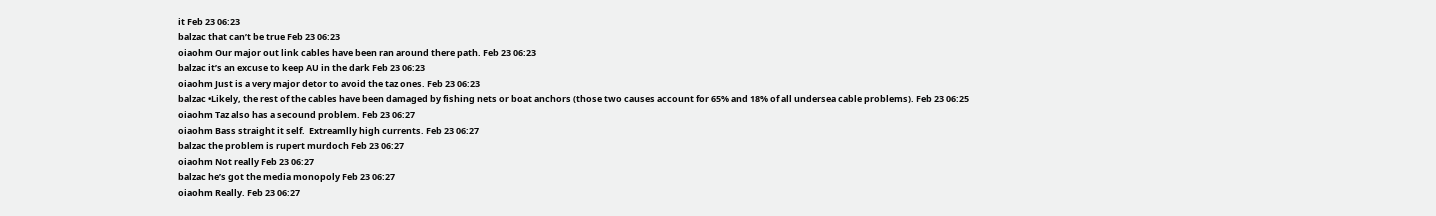it Feb 23 06:23
balzac that can’t be true Feb 23 06:23
oiaohm Our major out link cables have been ran around there path. Feb 23 06:23
balzac it’s an excuse to keep AU in the dark Feb 23 06:23
oiaohm Just is a very major detor to avoid the taz ones. Feb 23 06:23
balzac •Likely, the rest of the cables have been damaged by fishing nets or boat anchors (those two causes account for 65% and 18% of all undersea cable problems). Feb 23 06:25
oiaohm Taz also has a secound problem. Feb 23 06:27
oiaohm Bass straight it self.  Extreamlly high currents. Feb 23 06:27
balzac the problem is rupert murdoch Feb 23 06:27
oiaohm Not really Feb 23 06:27
balzac he’s got the media monopoly Feb 23 06:27
oiaohm Really. Feb 23 06:27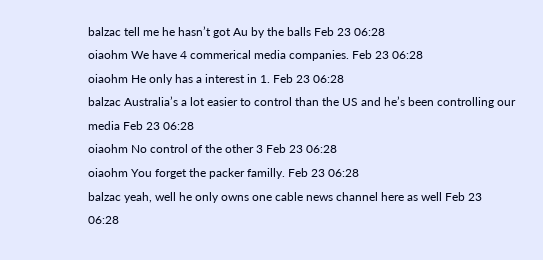balzac tell me he hasn’t got Au by the balls Feb 23 06:28
oiaohm We have 4 commerical media companies. Feb 23 06:28
oiaohm He only has a interest in 1. Feb 23 06:28
balzac Australia’s a lot easier to control than the US and he’s been controlling our media Feb 23 06:28
oiaohm No control of the other 3 Feb 23 06:28
oiaohm You forget the packer familly. Feb 23 06:28
balzac yeah, well he only owns one cable news channel here as well Feb 23 06:28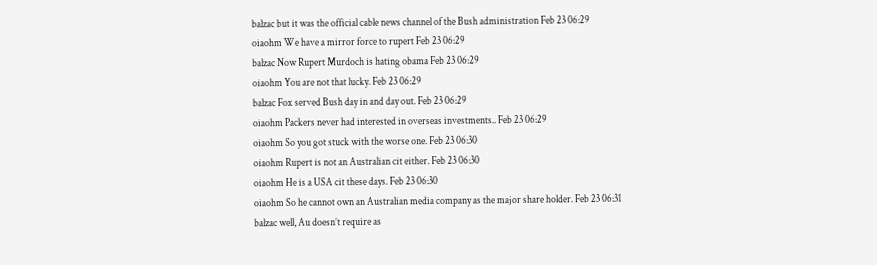balzac but it was the official cable news channel of the Bush administration Feb 23 06:29
oiaohm We have a mirror force to rupert Feb 23 06:29
balzac Now Rupert Murdoch is hating obama Feb 23 06:29
oiaohm You are not that lucky. Feb 23 06:29
balzac Fox served Bush day in and day out. Feb 23 06:29
oiaohm Packers never had interested in overseas investments.. Feb 23 06:29
oiaohm So you got stuck with the worse one. Feb 23 06:30
oiaohm Rupert is not an Australian cit either. Feb 23 06:30
oiaohm He is a USA cit these days. Feb 23 06:30
oiaohm So he cannot own an Australian media company as the major share holder. Feb 23 06:31
balzac well, Au doesn’t require as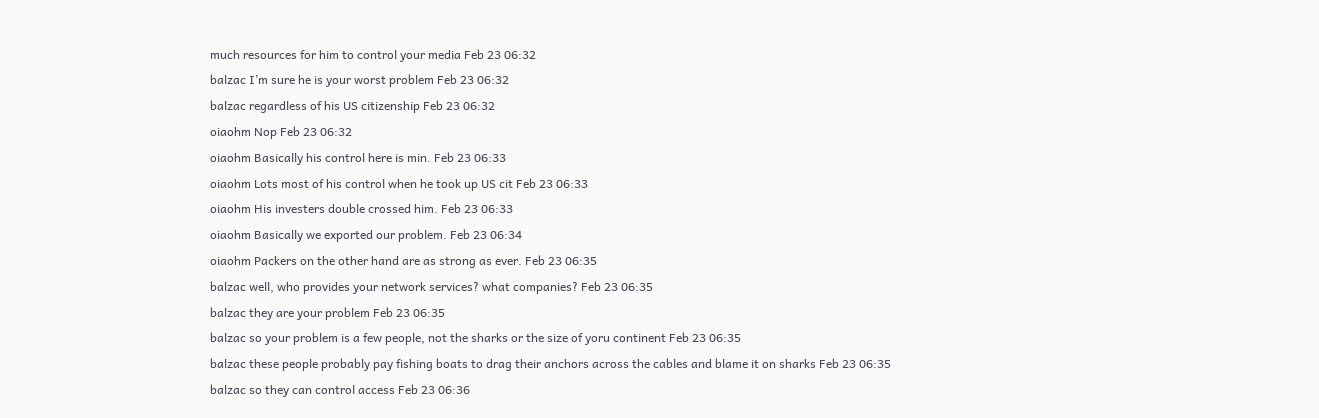much resources for him to control your media Feb 23 06:32
balzac I’m sure he is your worst problem Feb 23 06:32
balzac regardless of his US citizenship Feb 23 06:32
oiaohm Nop Feb 23 06:32
oiaohm Basically his control here is min. Feb 23 06:33
oiaohm Lots most of his control when he took up US cit Feb 23 06:33
oiaohm His investers double crossed him. Feb 23 06:33
oiaohm Basically we exported our problem. Feb 23 06:34
oiaohm Packers on the other hand are as strong as ever. Feb 23 06:35
balzac well, who provides your network services? what companies? Feb 23 06:35
balzac they are your problem Feb 23 06:35
balzac so your problem is a few people, not the sharks or the size of yoru continent Feb 23 06:35
balzac these people probably pay fishing boats to drag their anchors across the cables and blame it on sharks Feb 23 06:35
balzac so they can control access Feb 23 06:36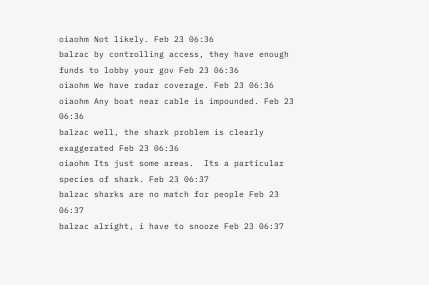oiaohm Not likely. Feb 23 06:36
balzac by controlling access, they have enough funds to lobby your gov Feb 23 06:36
oiaohm We have radar coverage. Feb 23 06:36
oiaohm Any boat near cable is impounded. Feb 23 06:36
balzac well, the shark problem is clearly exaggerated Feb 23 06:36
oiaohm Its just some areas.  Its a particular species of shark. Feb 23 06:37
balzac sharks are no match for people Feb 23 06:37
balzac alright, i have to snooze Feb 23 06:37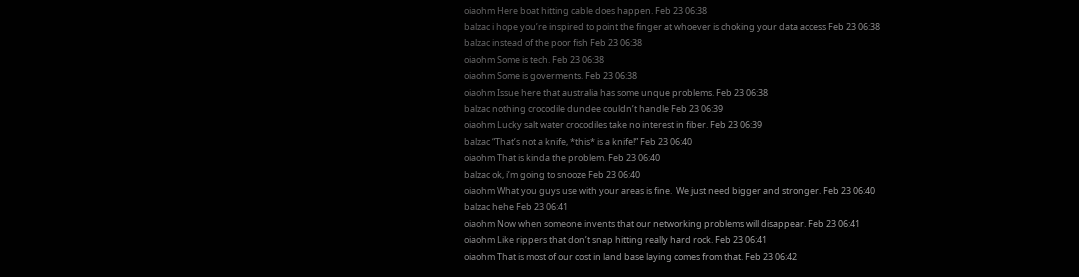oiaohm Here boat hitting cable does happen. Feb 23 06:38
balzac i hope you’re inspired to point the finger at whoever is choking your data access Feb 23 06:38
balzac instead of the poor fish Feb 23 06:38
oiaohm Some is tech. Feb 23 06:38
oiaohm Some is goverments. Feb 23 06:38
oiaohm Issue here that australia has some unque problems. Feb 23 06:38
balzac nothing crocodile dundee couldn’t handle Feb 23 06:39
oiaohm Lucky salt water crocodiles take no interest in fiber. Feb 23 06:39
balzac “That’s not a knife, *this* is a knife!” Feb 23 06:40
oiaohm That is kinda the problem. Feb 23 06:40
balzac ok, i’m going to snooze Feb 23 06:40
oiaohm What you guys use with your areas is fine.  We just need bigger and stronger. Feb 23 06:40
balzac hehe Feb 23 06:41
oiaohm Now when someone invents that our networking problems will disappear. Feb 23 06:41
oiaohm Like rippers that don’t snap hitting really hard rock. Feb 23 06:41
oiaohm That is most of our cost in land base laying comes from that. Feb 23 06:42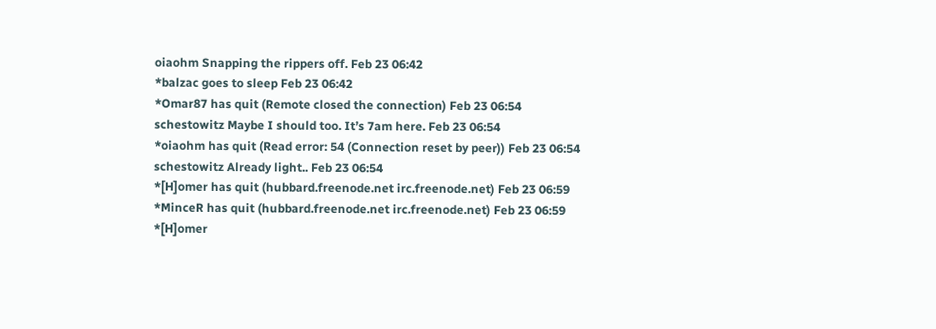oiaohm Snapping the rippers off. Feb 23 06:42
*balzac goes to sleep Feb 23 06:42
*Omar87 has quit (Remote closed the connection) Feb 23 06:54
schestowitz Maybe I should too. It’s 7am here. Feb 23 06:54
*oiaohm has quit (Read error: 54 (Connection reset by peer)) Feb 23 06:54
schestowitz Already light.. Feb 23 06:54
*[H]omer has quit (hubbard.freenode.net irc.freenode.net) Feb 23 06:59
*MinceR has quit (hubbard.freenode.net irc.freenode.net) Feb 23 06:59
*[H]omer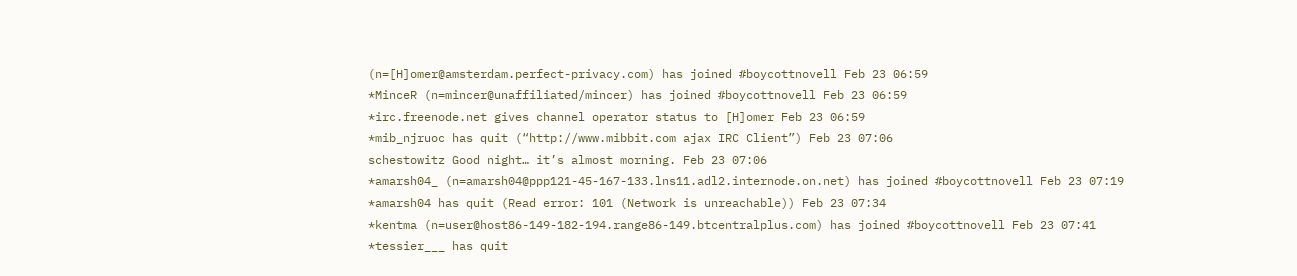(n=[H]omer@amsterdam.perfect-privacy.com) has joined #boycottnovell Feb 23 06:59
*MinceR (n=mincer@unaffiliated/mincer) has joined #boycottnovell Feb 23 06:59
*irc.freenode.net gives channel operator status to [H]omer Feb 23 06:59
*mib_njruoc has quit (“http://www.mibbit.com ajax IRC Client”) Feb 23 07:06
schestowitz Good night… it’s almost morning. Feb 23 07:06
*amarsh04_ (n=amarsh04@ppp121-45-167-133.lns11.adl2.internode.on.net) has joined #boycottnovell Feb 23 07:19
*amarsh04 has quit (Read error: 101 (Network is unreachable)) Feb 23 07:34
*kentma (n=user@host86-149-182-194.range86-149.btcentralplus.com) has joined #boycottnovell Feb 23 07:41
*tessier___ has quit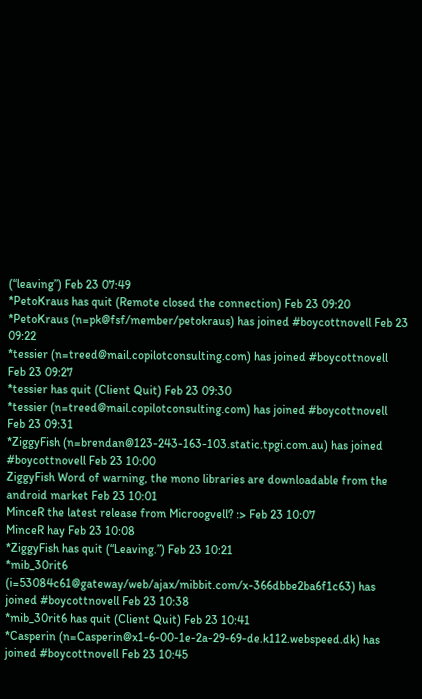(“leaving”) Feb 23 07:49
*PetoKraus has quit (Remote closed the connection) Feb 23 09:20
*PetoKraus (n=pk@fsf/member/petokraus) has joined #boycottnovell Feb 23 09:22
*tessier (n=treed@mail.copilotconsulting.com) has joined #boycottnovell Feb 23 09:27
*tessier has quit (Client Quit) Feb 23 09:30
*tessier (n=treed@mail.copilotconsulting.com) has joined #boycottnovell Feb 23 09:31
*ZiggyFish (n=brendan@123-243-163-103.static.tpgi.com.au) has joined #boycottnovell Feb 23 10:00
ZiggyFish Word of warning, the mono libraries are downloadable from the android market Feb 23 10:01
MinceR the latest release from Microogvell? :> Feb 23 10:07
MinceR hay Feb 23 10:08
*ZiggyFish has quit (“Leaving.”) Feb 23 10:21
*mib_30rit6 (i=53084c61@gateway/web/ajax/mibbit.com/x-366dbbe2ba6f1c63) has joined #boycottnovell Feb 23 10:38
*mib_30rit6 has quit (Client Quit) Feb 23 10:41
*Casperin (n=Casperin@x1-6-00-1e-2a-29-69-de.k112.webspeed.dk) has joined #boycottnovell Feb 23 10:45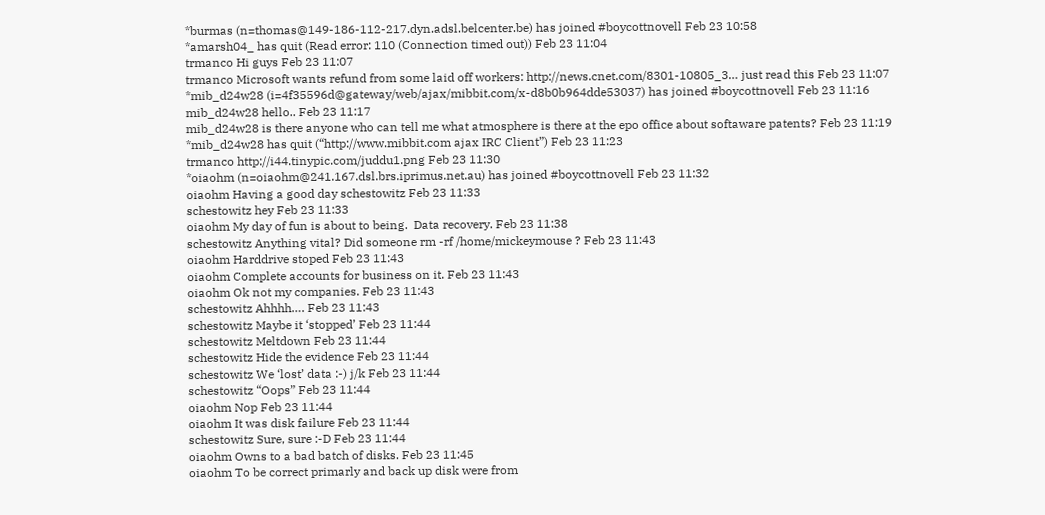*burmas (n=thomas@149-186-112-217.dyn.adsl.belcenter.be) has joined #boycottnovell Feb 23 10:58
*amarsh04_ has quit (Read error: 110 (Connection timed out)) Feb 23 11:04
trmanco Hi guys Feb 23 11:07
trmanco Microsoft wants refund from some laid off workers: http://news.cnet.com/8301-10805_3… just read this Feb 23 11:07
*mib_d24w28 (i=4f35596d@gateway/web/ajax/mibbit.com/x-d8b0b964dde53037) has joined #boycottnovell Feb 23 11:16
mib_d24w28 hello.. Feb 23 11:17
mib_d24w28 is there anyone who can tell me what atmosphere is there at the epo office about softaware patents? Feb 23 11:19
*mib_d24w28 has quit (“http://www.mibbit.com ajax IRC Client”) Feb 23 11:23
trmanco http://i44.tinypic.com/juddu1.png Feb 23 11:30
*oiaohm (n=oiaohm@241.167.dsl.brs.iprimus.net.au) has joined #boycottnovell Feb 23 11:32
oiaohm Having a good day schestowitz Feb 23 11:33
schestowitz hey Feb 23 11:33
oiaohm My day of fun is about to being.  Data recovery. Feb 23 11:38
schestowitz Anything vital? Did someone rm -rf /home/mickeymouse ? Feb 23 11:43
oiaohm Harddrive stoped Feb 23 11:43
oiaohm Complete accounts for business on it. Feb 23 11:43
oiaohm Ok not my companies. Feb 23 11:43
schestowitz Ahhhh…. Feb 23 11:43
schestowitz Maybe it ‘stopped’ Feb 23 11:44
schestowitz Meltdown Feb 23 11:44
schestowitz Hide the evidence Feb 23 11:44
schestowitz We ‘lost’ data :-) j/k Feb 23 11:44
schestowitz “Oops” Feb 23 11:44
oiaohm Nop Feb 23 11:44
oiaohm It was disk failure Feb 23 11:44
schestowitz Sure, sure :-D Feb 23 11:44
oiaohm Owns to a bad batch of disks. Feb 23 11:45
oiaohm To be correct primarly and back up disk were from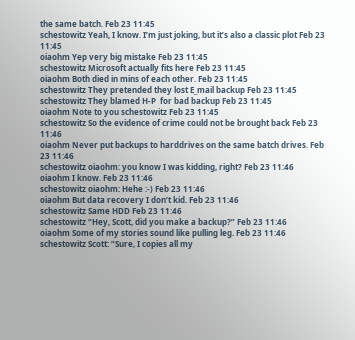the same batch. Feb 23 11:45
schestowitz Yeah, I know. I’m just joking, but it’s also a classic plot Feb 23 11:45
oiaohm Yep very big mistake Feb 23 11:45
schestowitz Microsoft actually fits here Feb 23 11:45
oiaohm Both died in mins of each other. Feb 23 11:45
schestowitz They pretended they lost E_mail backup Feb 23 11:45
schestowitz They blamed H-P  for bad backup Feb 23 11:45
oiaohm Note to you schestowitz Feb 23 11:45
schestowitz So the evidence of crime could not be brought back Feb 23 11:46
oiaohm Never put backups to harddrives on the same batch drives. Feb 23 11:46
schestowitz oiaohm: you know I was kidding, right? Feb 23 11:46
oiaohm I know. Feb 23 11:46
schestowitz oiaohm: Hehe :-) Feb 23 11:46
oiaohm But data recovery I don’t kid. Feb 23 11:46
schestowitz Same HDD Feb 23 11:46
schestowitz “Hey, Scott, did you make a backup?” Feb 23 11:46
oiaohm Some of my stories sound like pulling leg. Feb 23 11:46
schestowitz Scott: “Sure, I copies all my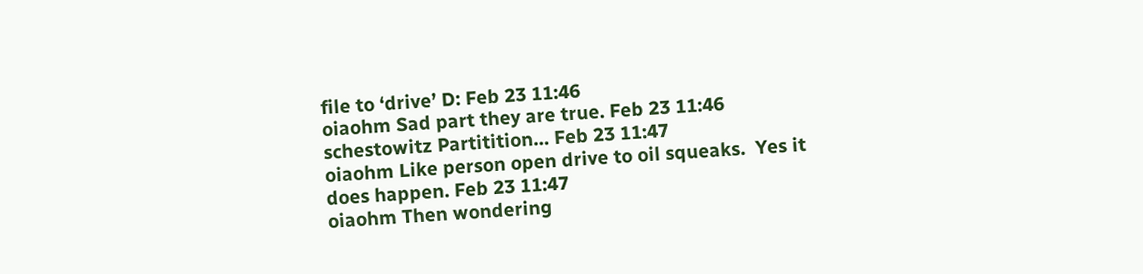file to ‘drive’ D: Feb 23 11:46
oiaohm Sad part they are true. Feb 23 11:46
schestowitz Partitition… Feb 23 11:47
oiaohm Like person open drive to oil squeaks.  Yes it does happen. Feb 23 11:47
oiaohm Then wondering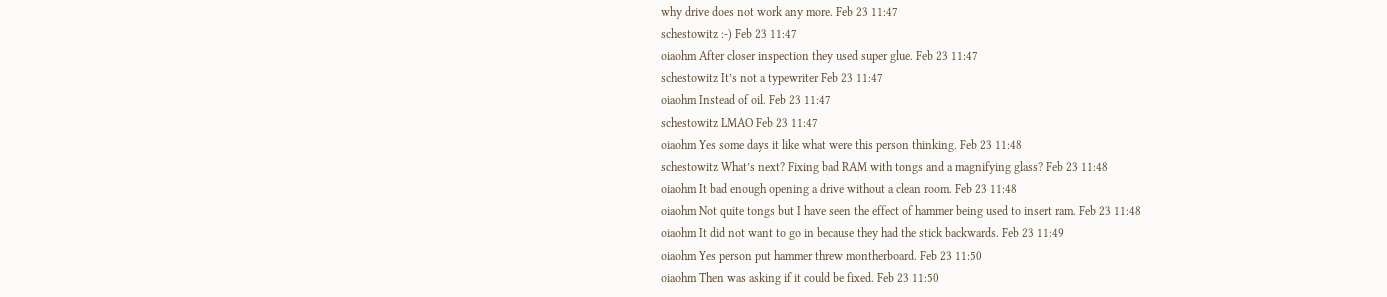why drive does not work any more. Feb 23 11:47
schestowitz :-) Feb 23 11:47
oiaohm After closer inspection they used super glue. Feb 23 11:47
schestowitz It’s not a typewriter Feb 23 11:47
oiaohm Instead of oil. Feb 23 11:47
schestowitz LMAO Feb 23 11:47
oiaohm Yes some days it like what were this person thinking. Feb 23 11:48
schestowitz What’s next? Fixing bad RAM with tongs and a magnifying glass? Feb 23 11:48
oiaohm It bad enough opening a drive without a clean room. Feb 23 11:48
oiaohm Not quite tongs but I have seen the effect of hammer being used to insert ram. Feb 23 11:48
oiaohm It did not want to go in because they had the stick backwards. Feb 23 11:49
oiaohm Yes person put hammer threw montherboard. Feb 23 11:50
oiaohm Then was asking if it could be fixed. Feb 23 11:50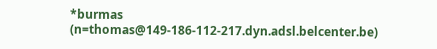*burmas (n=thomas@149-186-112-217.dyn.adsl.belcenter.be)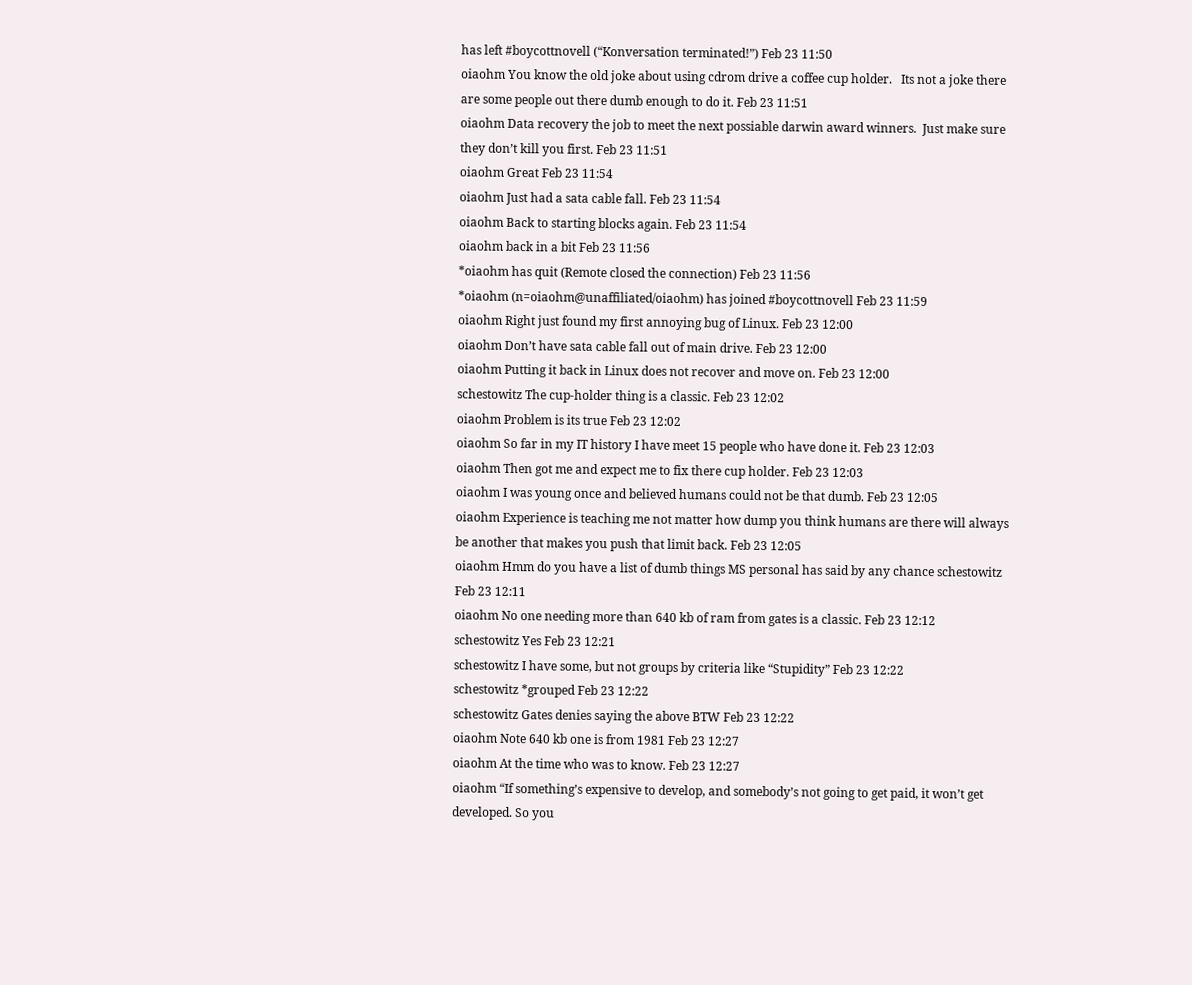has left #boycottnovell (“Konversation terminated!”) Feb 23 11:50
oiaohm You know the old joke about using cdrom drive a coffee cup holder.   Its not a joke there are some people out there dumb enough to do it. Feb 23 11:51
oiaohm Data recovery the job to meet the next possiable darwin award winners.  Just make sure they don’t kill you first. Feb 23 11:51
oiaohm Great Feb 23 11:54
oiaohm Just had a sata cable fall. Feb 23 11:54
oiaohm Back to starting blocks again. Feb 23 11:54
oiaohm back in a bit Feb 23 11:56
*oiaohm has quit (Remote closed the connection) Feb 23 11:56
*oiaohm (n=oiaohm@unaffiliated/oiaohm) has joined #boycottnovell Feb 23 11:59
oiaohm Right just found my first annoying bug of Linux. Feb 23 12:00
oiaohm Don’t have sata cable fall out of main drive. Feb 23 12:00
oiaohm Putting it back in Linux does not recover and move on. Feb 23 12:00
schestowitz The cup-holder thing is a classic. Feb 23 12:02
oiaohm Problem is its true Feb 23 12:02
oiaohm So far in my IT history I have meet 15 people who have done it. Feb 23 12:03
oiaohm Then got me and expect me to fix there cup holder. Feb 23 12:03
oiaohm I was young once and believed humans could not be that dumb. Feb 23 12:05
oiaohm Experience is teaching me not matter how dump you think humans are there will always be another that makes you push that limit back. Feb 23 12:05
oiaohm Hmm do you have a list of dumb things MS personal has said by any chance schestowitz Feb 23 12:11
oiaohm No one needing more than 640 kb of ram from gates is a classic. Feb 23 12:12
schestowitz Yes Feb 23 12:21
schestowitz I have some, but not groups by criteria like “Stupidity” Feb 23 12:22
schestowitz *grouped Feb 23 12:22
schestowitz Gates denies saying the above BTW Feb 23 12:22
oiaohm Note 640 kb one is from 1981 Feb 23 12:27
oiaohm At the time who was to know. Feb 23 12:27
oiaohm “If something’s expensive to develop, and somebody’s not going to get paid, it won’t get developed. So you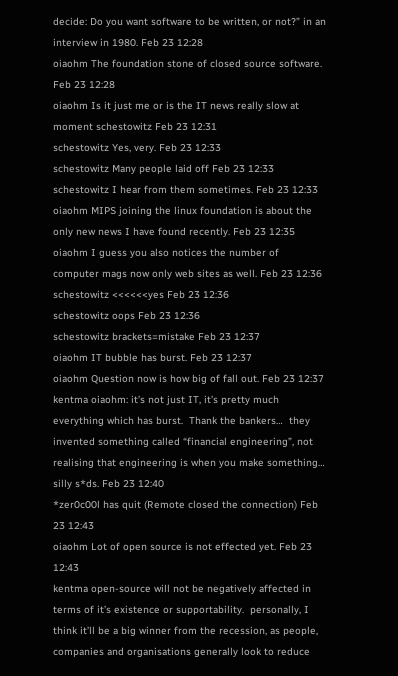decide: Do you want software to be written, or not?” in an interview in 1980. Feb 23 12:28
oiaohm The foundation stone of closed source software. Feb 23 12:28
oiaohm Is it just me or is the IT news really slow at moment schestowitz Feb 23 12:31
schestowitz Yes, very. Feb 23 12:33
schestowitz Many people laid off Feb 23 12:33
schestowitz I hear from them sometimes. Feb 23 12:33
oiaohm MIPS joining the linux foundation is about the only new news I have found recently. Feb 23 12:35
oiaohm I guess you also notices the number of computer mags now only web sites as well. Feb 23 12:36
schestowitz <<<<<<yes Feb 23 12:36
schestowitz oops Feb 23 12:36
schestowitz brackets=mistake Feb 23 12:37
oiaohm IT bubble has burst. Feb 23 12:37
oiaohm Question now is how big of fall out. Feb 23 12:37
kentma oiaohm: it’s not just IT, it’s pretty much everything which has burst.  Thank the bankers…  they invented something called “financial engineering”, not realising that engineering is when you make something…  silly s*ds. Feb 23 12:40
*zer0c00l has quit (Remote closed the connection) Feb 23 12:43
oiaohm Lot of open source is not effected yet. Feb 23 12:43
kentma open-source will not be negatively affected in terms of it’s existence or supportability.  personally, I think it’ll be a big winner from the recession, as people, companies and organisations generally look to reduce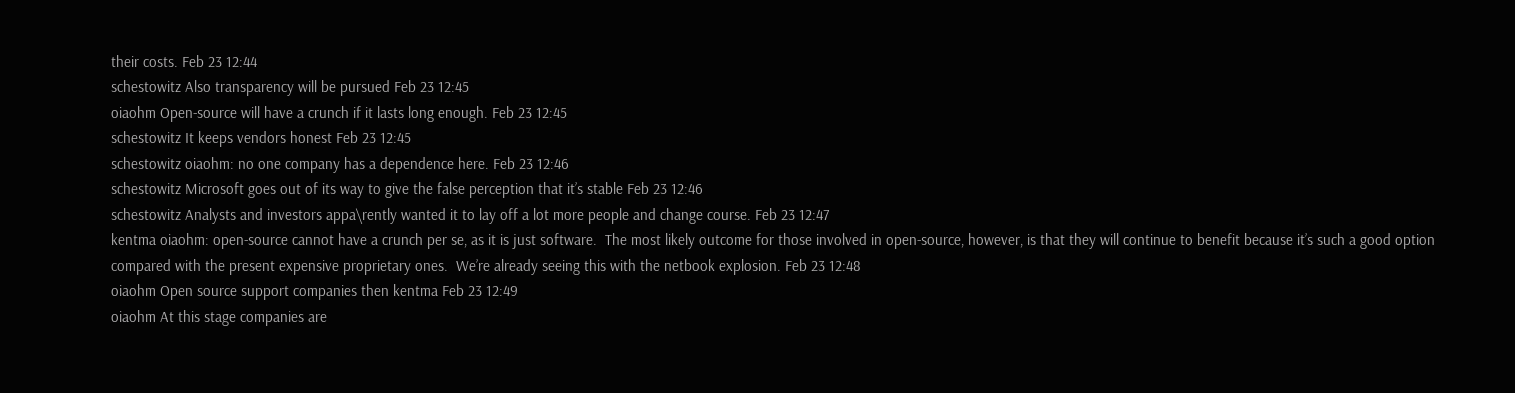their costs. Feb 23 12:44
schestowitz Also transparency will be pursued Feb 23 12:45
oiaohm Open-source will have a crunch if it lasts long enough. Feb 23 12:45
schestowitz It keeps vendors honest Feb 23 12:45
schestowitz oiaohm: no one company has a dependence here. Feb 23 12:46
schestowitz Microsoft goes out of its way to give the false perception that it’s stable Feb 23 12:46
schestowitz Analysts and investors appa\rently wanted it to lay off a lot more people and change course. Feb 23 12:47
kentma oiaohm: open-source cannot have a crunch per se, as it is just software.  The most likely outcome for those involved in open-source, however, is that they will continue to benefit because it’s such a good option compared with the present expensive proprietary ones.  We’re already seeing this with the netbook explosion. Feb 23 12:48
oiaohm Open source support companies then kentma Feb 23 12:49
oiaohm At this stage companies are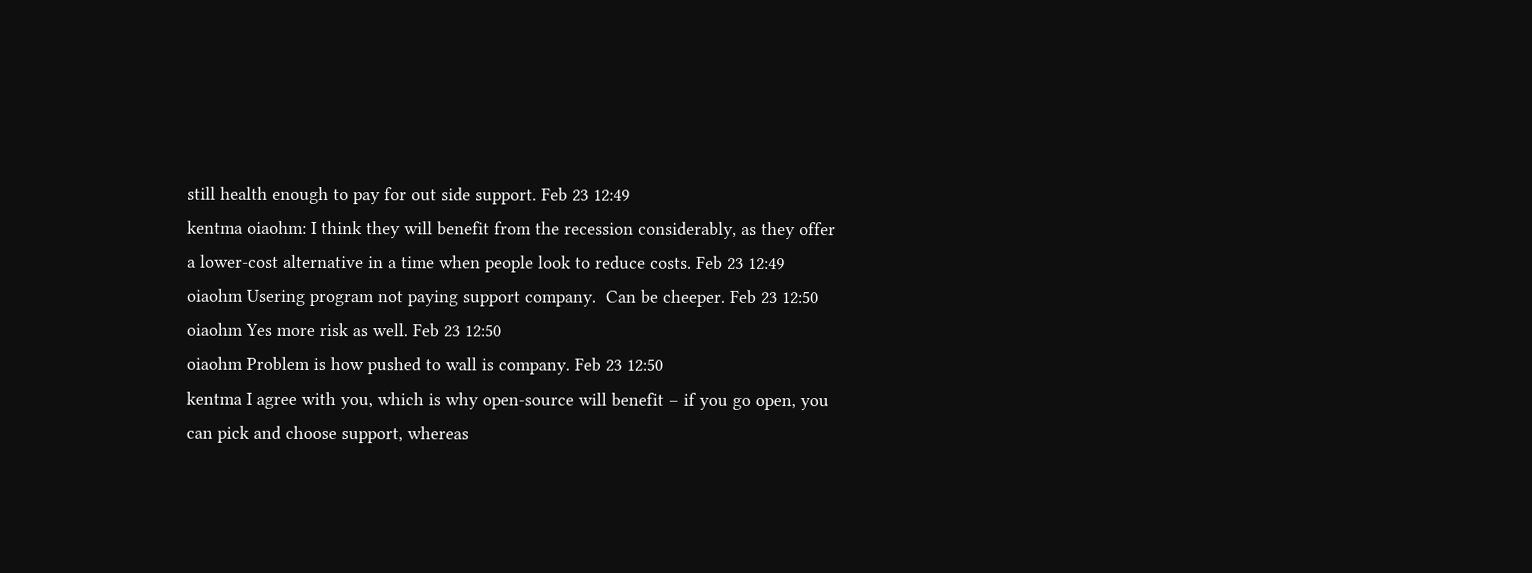still health enough to pay for out side support. Feb 23 12:49
kentma oiaohm: I think they will benefit from the recession considerably, as they offer a lower-cost alternative in a time when people look to reduce costs. Feb 23 12:49
oiaohm Usering program not paying support company.  Can be cheeper. Feb 23 12:50
oiaohm Yes more risk as well. Feb 23 12:50
oiaohm Problem is how pushed to wall is company. Feb 23 12:50
kentma I agree with you, which is why open-source will benefit – if you go open, you can pick and choose support, whereas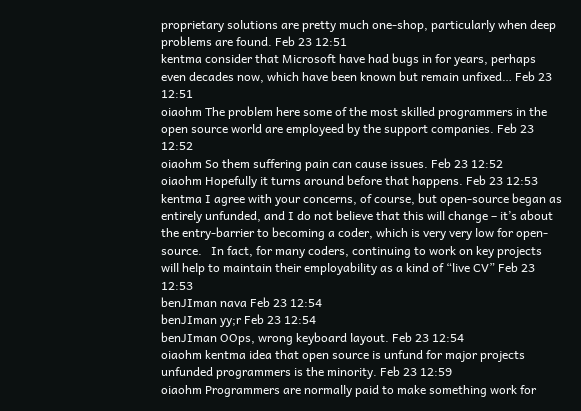proprietary solutions are pretty much one-shop, particularly when deep problems are found. Feb 23 12:51
kentma consider that Microsoft have had bugs in for years, perhaps even decades now, which have been known but remain unfixed… Feb 23 12:51
oiaohm The problem here some of the most skilled programmers in the open source world are employeed by the support companies. Feb 23 12:52
oiaohm So them suffering pain can cause issues. Feb 23 12:52
oiaohm Hopefully it turns around before that happens. Feb 23 12:53
kentma I agree with your concerns, of course, but open-source began as entirely unfunded, and I do not believe that this will change – it’s about the entry-barrier to becoming a coder, which is very very low for open-source.   In fact, for many coders, continuing to work on key projects will help to maintain their employability as a kind of “live CV” Feb 23 12:53
benJIman nava Feb 23 12:54
benJIman yy;r Feb 23 12:54
benJIman OOps, wrong keyboard layout. Feb 23 12:54
oiaohm kentma idea that open source is unfund for major projects unfunded programmers is the minority. Feb 23 12:59
oiaohm Programmers are normally paid to make something work for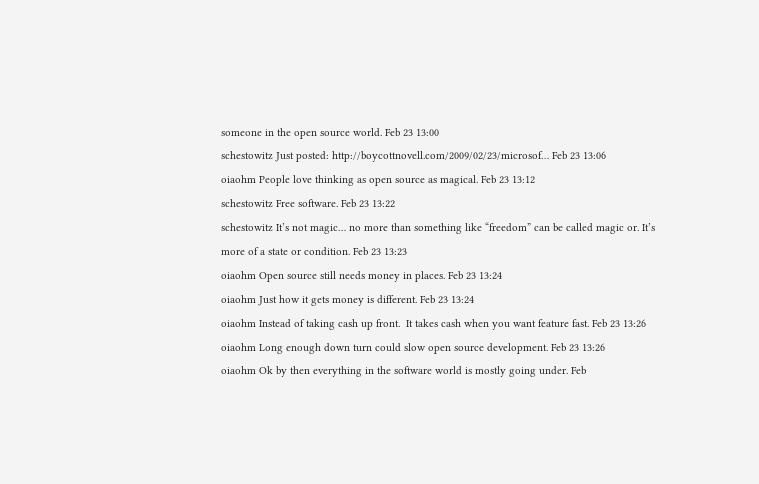someone in the open source world. Feb 23 13:00
schestowitz Just posted: http://boycottnovell.com/2009/02/23/microsof… Feb 23 13:06
oiaohm People love thinking as open source as magical. Feb 23 13:12
schestowitz Free software. Feb 23 13:22
schestowitz It’s not magic… no more than something like “freedom” can be called magic or. It’s more of a state or condition. Feb 23 13:23
oiaohm Open source still needs money in places. Feb 23 13:24
oiaohm Just how it gets money is different. Feb 23 13:24
oiaohm Instead of taking cash up front.  It takes cash when you want feature fast. Feb 23 13:26
oiaohm Long enough down turn could slow open source development. Feb 23 13:26
oiaohm Ok by then everything in the software world is mostly going under. Feb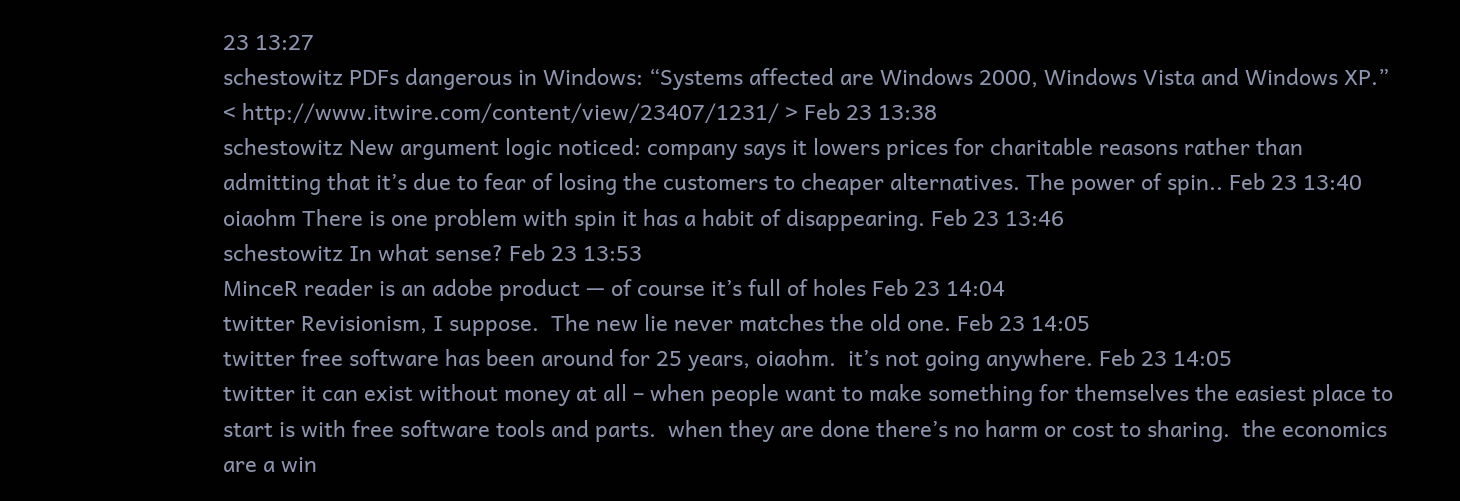23 13:27
schestowitz PDFs dangerous in Windows: “Systems affected are Windows 2000, Windows Vista and Windows XP.” < http://www.itwire.com/content/view/23407/1231/ > Feb 23 13:38
schestowitz New argument logic noticed: company says it lowers prices for charitable reasons rather than admitting that it’s due to fear of losing the customers to cheaper alternatives. The power of spin.. Feb 23 13:40
oiaohm There is one problem with spin it has a habit of disappearing. Feb 23 13:46
schestowitz In what sense? Feb 23 13:53
MinceR reader is an adobe product — of course it’s full of holes Feb 23 14:04
twitter Revisionism, I suppose.  The new lie never matches the old one. Feb 23 14:05
twitter free software has been around for 25 years, oiaohm.  it’s not going anywhere. Feb 23 14:05
twitter it can exist without money at all – when people want to make something for themselves the easiest place to start is with free software tools and parts.  when they are done there’s no harm or cost to sharing.  the economics are a win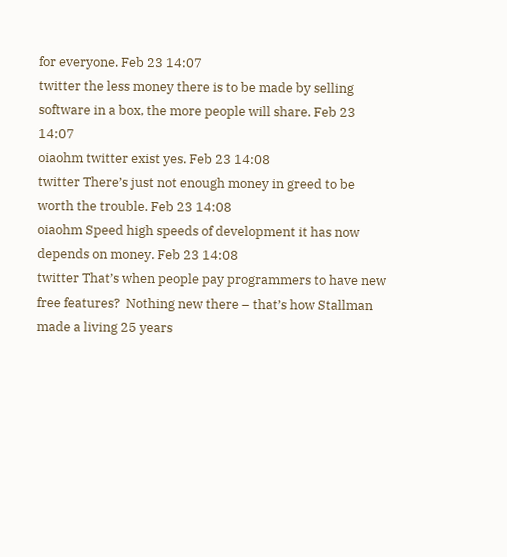for everyone. Feb 23 14:07
twitter the less money there is to be made by selling software in a box, the more people will share. Feb 23 14:07
oiaohm twitter exist yes. Feb 23 14:08
twitter There’s just not enough money in greed to be worth the trouble. Feb 23 14:08
oiaohm Speed high speeds of development it has now depends on money. Feb 23 14:08
twitter That’s when people pay programmers to have new free features?  Nothing new there – that’s how Stallman made a living 25 years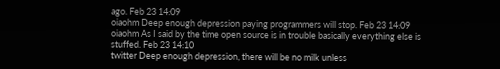ago. Feb 23 14:09
oiaohm Deep enough depression paying programmers will stop. Feb 23 14:09
oiaohm As I said by the time open source is in trouble basically everything else is stuffed. Feb 23 14:10
twitter Deep enough depression, there will be no milk unless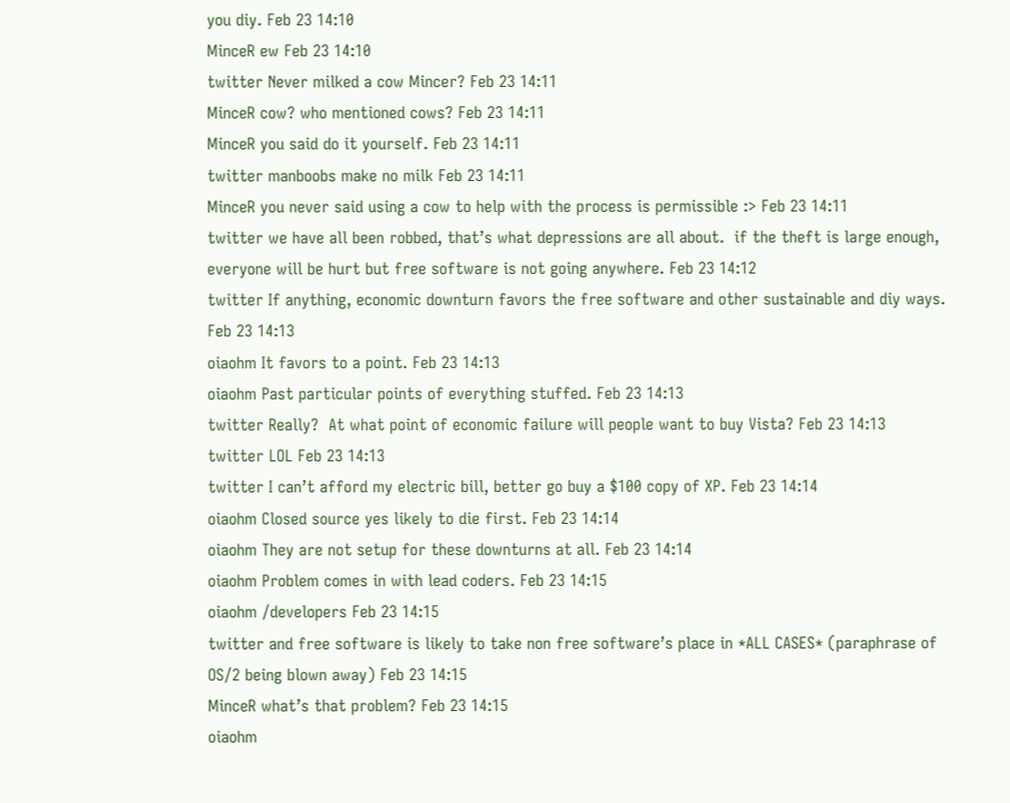you diy. Feb 23 14:10
MinceR ew Feb 23 14:10
twitter Never milked a cow Mincer? Feb 23 14:11
MinceR cow? who mentioned cows? Feb 23 14:11
MinceR you said do it yourself. Feb 23 14:11
twitter manboobs make no milk Feb 23 14:11
MinceR you never said using a cow to help with the process is permissible :> Feb 23 14:11
twitter we have all been robbed, that’s what depressions are all about.  if the theft is large enough, everyone will be hurt but free software is not going anywhere. Feb 23 14:12
twitter If anything, economic downturn favors the free software and other sustainable and diy ways. Feb 23 14:13
oiaohm It favors to a point. Feb 23 14:13
oiaohm Past particular points of everything stuffed. Feb 23 14:13
twitter Really?  At what point of economic failure will people want to buy Vista? Feb 23 14:13
twitter LOL Feb 23 14:13
twitter I can’t afford my electric bill, better go buy a $100 copy of XP. Feb 23 14:14
oiaohm Closed source yes likely to die first. Feb 23 14:14
oiaohm They are not setup for these downturns at all. Feb 23 14:14
oiaohm Problem comes in with lead coders. Feb 23 14:15
oiaohm /developers Feb 23 14:15
twitter and free software is likely to take non free software’s place in *ALL CASES* (paraphrase of OS/2 being blown away) Feb 23 14:15
MinceR what’s that problem? Feb 23 14:15
oiaohm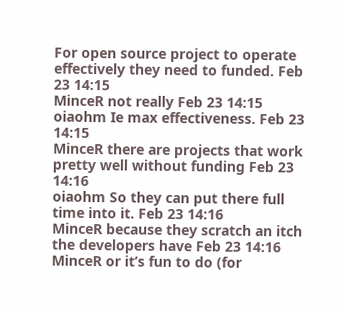For open source project to operate effectively they need to funded. Feb 23 14:15
MinceR not really Feb 23 14:15
oiaohm Ie max effectiveness. Feb 23 14:15
MinceR there are projects that work pretty well without funding Feb 23 14:16
oiaohm So they can put there full time into it. Feb 23 14:16
MinceR because they scratch an itch the developers have Feb 23 14:16
MinceR or it’s fun to do (for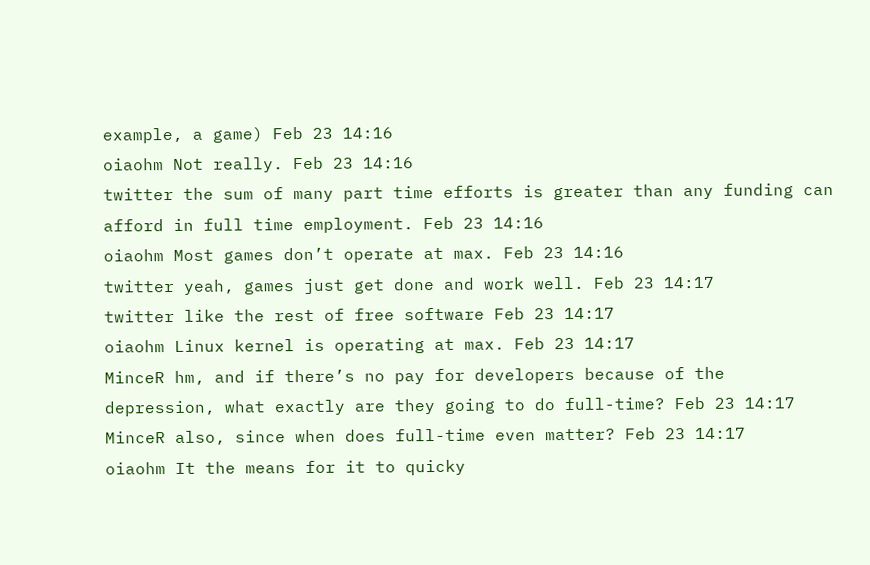example, a game) Feb 23 14:16
oiaohm Not really. Feb 23 14:16
twitter the sum of many part time efforts is greater than any funding can afford in full time employment. Feb 23 14:16
oiaohm Most games don’t operate at max. Feb 23 14:16
twitter yeah, games just get done and work well. Feb 23 14:17
twitter like the rest of free software Feb 23 14:17
oiaohm Linux kernel is operating at max. Feb 23 14:17
MinceR hm, and if there’s no pay for developers because of the depression, what exactly are they going to do full-time? Feb 23 14:17
MinceR also, since when does full-time even matter? Feb 23 14:17
oiaohm It the means for it to quicky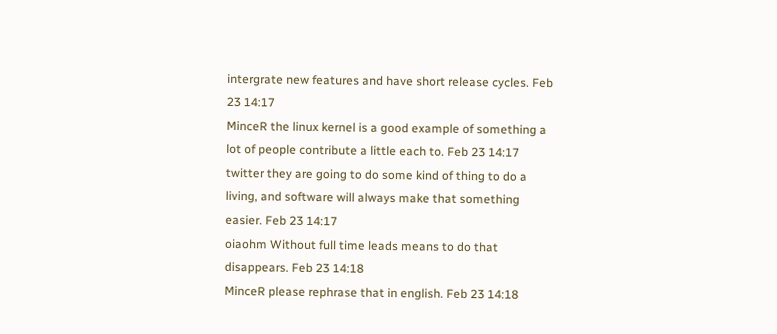intergrate new features and have short release cycles. Feb 23 14:17
MinceR the linux kernel is a good example of something a lot of people contribute a little each to. Feb 23 14:17
twitter they are going to do some kind of thing to do a living, and software will always make that something easier. Feb 23 14:17
oiaohm Without full time leads means to do that disappears. Feb 23 14:18
MinceR please rephrase that in english. Feb 23 14:18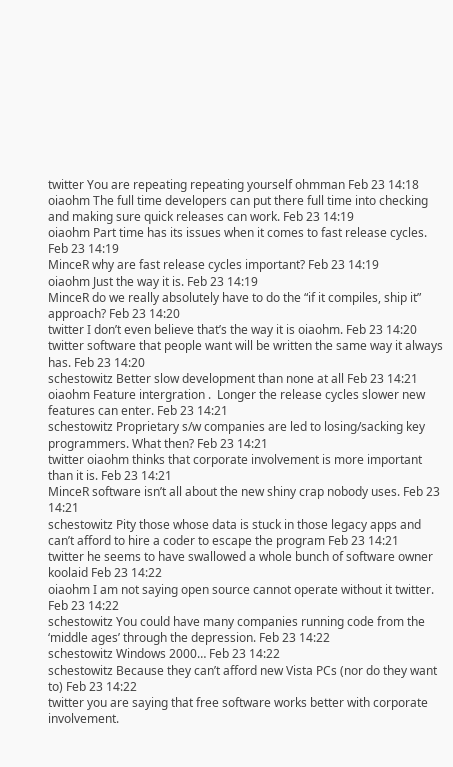twitter You are repeating repeating yourself ohmman Feb 23 14:18
oiaohm The full time developers can put there full time into checking and making sure quick releases can work. Feb 23 14:19
oiaohm Part time has its issues when it comes to fast release cycles. Feb 23 14:19
MinceR why are fast release cycles important? Feb 23 14:19
oiaohm Just the way it is. Feb 23 14:19
MinceR do we really absolutely have to do the “if it compiles, ship it” approach? Feb 23 14:20
twitter I don’t even believe that’s the way it is oiaohm. Feb 23 14:20
twitter software that people want will be written the same way it always has. Feb 23 14:20
schestowitz Better slow development than none at all Feb 23 14:21
oiaohm Feature intergration .  Longer the release cycles slower new features can enter. Feb 23 14:21
schestowitz Proprietary s/w companies are led to losing/sacking key programmers. What then? Feb 23 14:21
twitter oiaohm thinks that corporate involvement is more important than it is. Feb 23 14:21
MinceR software isn’t all about the new shiny crap nobody uses. Feb 23 14:21
schestowitz Pity those whose data is stuck in those legacy apps and can’t afford to hire a coder to escape the program Feb 23 14:21
twitter he seems to have swallowed a whole bunch of software owner koolaid Feb 23 14:22
oiaohm I am not saying open source cannot operate without it twitter. Feb 23 14:22
schestowitz You could have many companies running code from the ‘middle ages’ through the depression. Feb 23 14:22
schestowitz Windows 2000… Feb 23 14:22
schestowitz Because they can’t afford new Vista PCs (nor do they want to) Feb 23 14:22
twitter you are saying that free software works better with corporate involvement.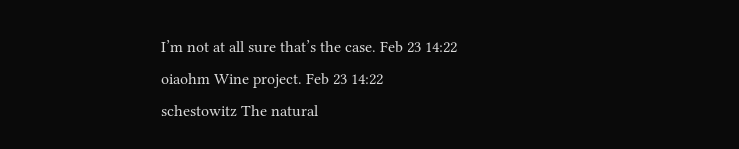I’m not at all sure that’s the case. Feb 23 14:22
oiaohm Wine project. Feb 23 14:22
schestowitz The natural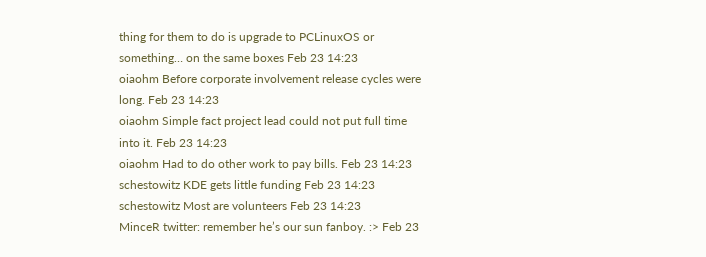thing for them to do is upgrade to PCLinuxOS or something… on the same boxes Feb 23 14:23
oiaohm Before corporate involvement release cycles were long. Feb 23 14:23
oiaohm Simple fact project lead could not put full time into it. Feb 23 14:23
oiaohm Had to do other work to pay bills. Feb 23 14:23
schestowitz KDE gets little funding Feb 23 14:23
schestowitz Most are volunteers Feb 23 14:23
MinceR twitter: remember he’s our sun fanboy. :> Feb 23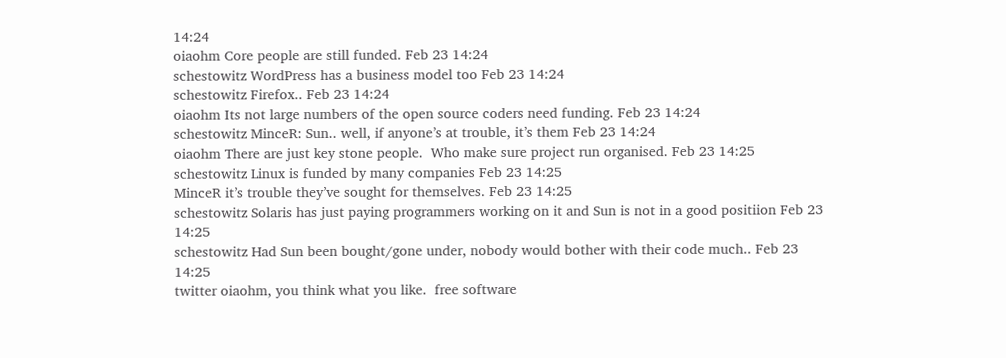14:24
oiaohm Core people are still funded. Feb 23 14:24
schestowitz WordPress has a business model too Feb 23 14:24
schestowitz Firefox.. Feb 23 14:24
oiaohm Its not large numbers of the open source coders need funding. Feb 23 14:24
schestowitz MinceR: Sun.. well, if anyone’s at trouble, it’s them Feb 23 14:24
oiaohm There are just key stone people.  Who make sure project run organised. Feb 23 14:25
schestowitz Linux is funded by many companies Feb 23 14:25
MinceR it’s trouble they’ve sought for themselves. Feb 23 14:25
schestowitz Solaris has just paying programmers working on it and Sun is not in a good positiion Feb 23 14:25
schestowitz Had Sun been bought/gone under, nobody would bother with their code much.. Feb 23 14:25
twitter oiaohm, you think what you like.  free software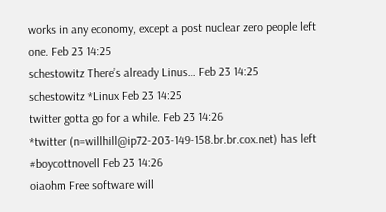works in any economy, except a post nuclear zero people left one. Feb 23 14:25
schestowitz There’s already Linus… Feb 23 14:25
schestowitz *Linux Feb 23 14:25
twitter gotta go for a while. Feb 23 14:26
*twitter (n=willhill@ip72-203-149-158.br.br.cox.net) has left #boycottnovell Feb 23 14:26
oiaohm Free software will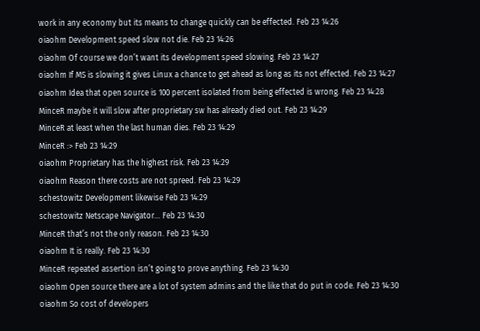work in any economy but its means to change quickly can be effected. Feb 23 14:26
oiaohm Development speed slow not die. Feb 23 14:26
oiaohm Of course we don’t want its development speed slowing. Feb 23 14:27
oiaohm If MS is slowing it gives Linux a chance to get ahead as long as its not effected. Feb 23 14:27
oiaohm Idea that open source is 100 percent isolated from being effected is wrong. Feb 23 14:28
MinceR maybe it will slow after proprietary sw has already died out. Feb 23 14:29
MinceR at least when the last human dies. Feb 23 14:29
MinceR :> Feb 23 14:29
oiaohm Proprietary has the highest risk. Feb 23 14:29
oiaohm Reason there costs are not spreed. Feb 23 14:29
schestowitz Development likewise Feb 23 14:29
schestowitz Netscape Navigator… Feb 23 14:30
MinceR that’s not the only reason. Feb 23 14:30
oiaohm It is really. Feb 23 14:30
MinceR repeated assertion isn’t going to prove anything. Feb 23 14:30
oiaohm Open source there are a lot of system admins and the like that do put in code. Feb 23 14:30
oiaohm So cost of developers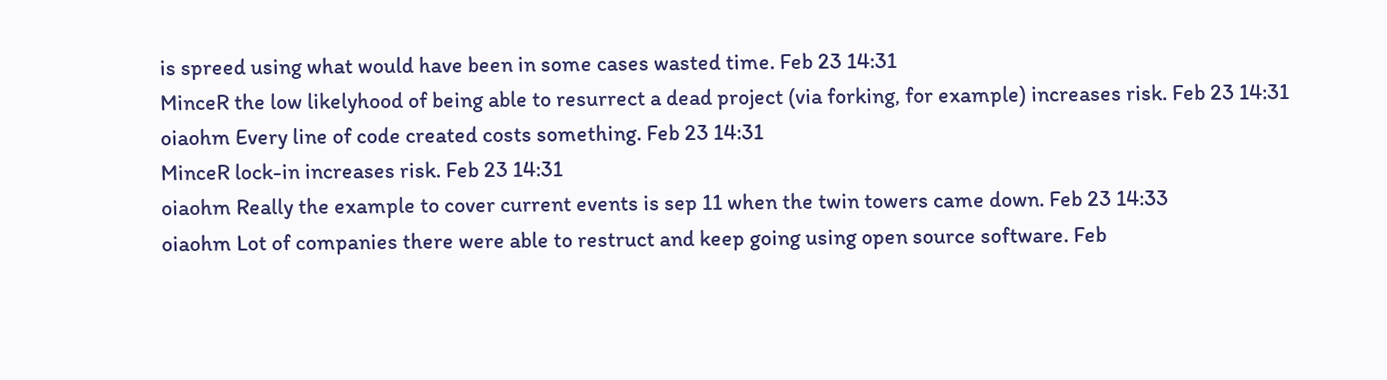is spreed using what would have been in some cases wasted time. Feb 23 14:31
MinceR the low likelyhood of being able to resurrect a dead project (via forking, for example) increases risk. Feb 23 14:31
oiaohm Every line of code created costs something. Feb 23 14:31
MinceR lock-in increases risk. Feb 23 14:31
oiaohm Really the example to cover current events is sep 11 when the twin towers came down. Feb 23 14:33
oiaohm Lot of companies there were able to restruct and keep going using open source software. Feb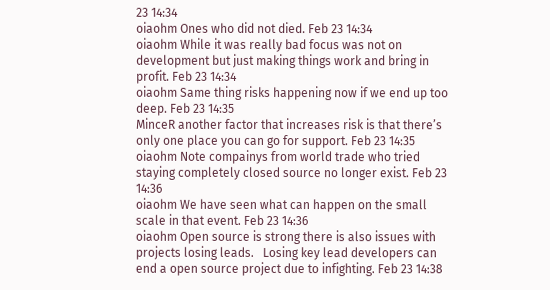23 14:34
oiaohm Ones who did not died. Feb 23 14:34
oiaohm While it was really bad focus was not on development but just making things work and bring in profit. Feb 23 14:34
oiaohm Same thing risks happening now if we end up too deep. Feb 23 14:35
MinceR another factor that increases risk is that there’s only one place you can go for support. Feb 23 14:35
oiaohm Note compainys from world trade who tried staying completely closed source no longer exist. Feb 23 14:36
oiaohm We have seen what can happen on the small scale in that event. Feb 23 14:36
oiaohm Open source is strong there is also issues with projects losing leads.   Losing key lead developers can end a open source project due to infighting. Feb 23 14:38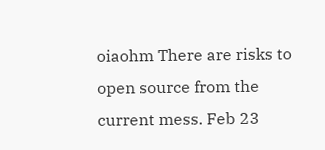oiaohm There are risks to open source from the current mess. Feb 23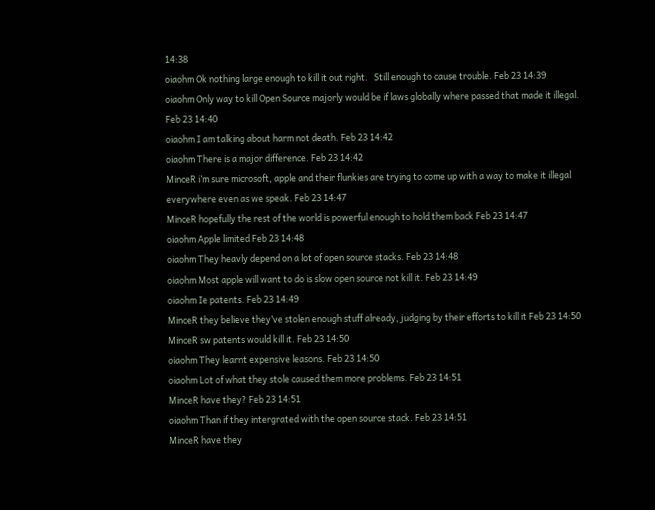14:38
oiaohm Ok nothing large enough to kill it out right.   Still enough to cause trouble. Feb 23 14:39
oiaohm Only way to kill Open Source majorly would be if laws globally where passed that made it illegal. Feb 23 14:40
oiaohm I am talking about harm not death. Feb 23 14:42
oiaohm There is a major difference. Feb 23 14:42
MinceR i’m sure microsoft, apple and their flunkies are trying to come up with a way to make it illegal everywhere even as we speak. Feb 23 14:47
MinceR hopefully the rest of the world is powerful enough to hold them back Feb 23 14:47
oiaohm Apple limited Feb 23 14:48
oiaohm They heavly depend on a lot of open source stacks. Feb 23 14:48
oiaohm Most apple will want to do is slow open source not kill it. Feb 23 14:49
oiaohm Ie patents. Feb 23 14:49
MinceR they believe they’ve stolen enough stuff already, judging by their efforts to kill it Feb 23 14:50
MinceR sw patents would kill it. Feb 23 14:50
oiaohm They learnt expensive leasons. Feb 23 14:50
oiaohm Lot of what they stole caused them more problems. Feb 23 14:51
MinceR have they? Feb 23 14:51
oiaohm Than if they intergrated with the open source stack. Feb 23 14:51
MinceR have they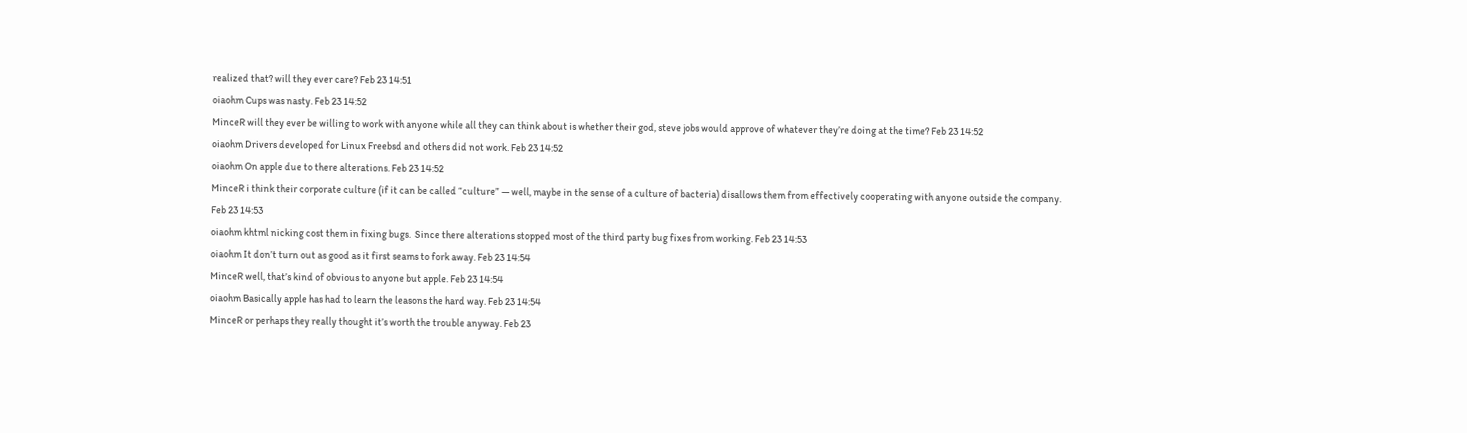realized that? will they ever care? Feb 23 14:51
oiaohm Cups was nasty. Feb 23 14:52
MinceR will they ever be willing to work with anyone while all they can think about is whether their god, steve jobs would approve of whatever they’re doing at the time? Feb 23 14:52
oiaohm Drivers developed for Linux Freebsd and others did not work. Feb 23 14:52
oiaohm On apple due to there alterations. Feb 23 14:52
MinceR i think their corporate culture (if it can be called “culture” — well, maybe in the sense of a culture of bacteria) disallows them from effectively cooperating with anyone outside the company. Feb 23 14:53
oiaohm khtml nicking cost them in fixing bugs.  Since there alterations stopped most of the third party bug fixes from working. Feb 23 14:53
oiaohm It don’t turn out as good as it first seams to fork away. Feb 23 14:54
MinceR well, that’s kind of obvious to anyone but apple. Feb 23 14:54
oiaohm Basically apple has had to learn the leasons the hard way. Feb 23 14:54
MinceR or perhaps they really thought it’s worth the trouble anyway. Feb 23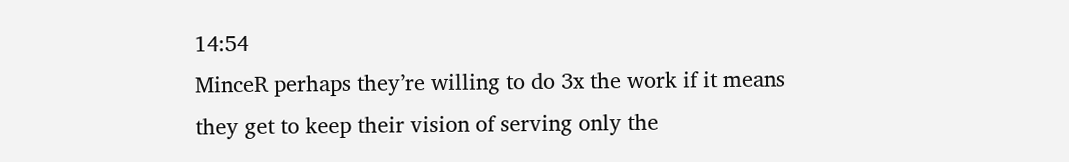14:54
MinceR perhaps they’re willing to do 3x the work if it means they get to keep their vision of serving only the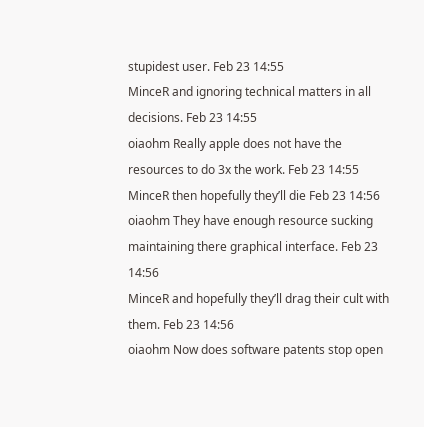stupidest user. Feb 23 14:55
MinceR and ignoring technical matters in all decisions. Feb 23 14:55
oiaohm Really apple does not have the resources to do 3x the work. Feb 23 14:55
MinceR then hopefully they’ll die Feb 23 14:56
oiaohm They have enough resource sucking maintaining there graphical interface. Feb 23 14:56
MinceR and hopefully they’ll drag their cult with them. Feb 23 14:56
oiaohm Now does software patents stop open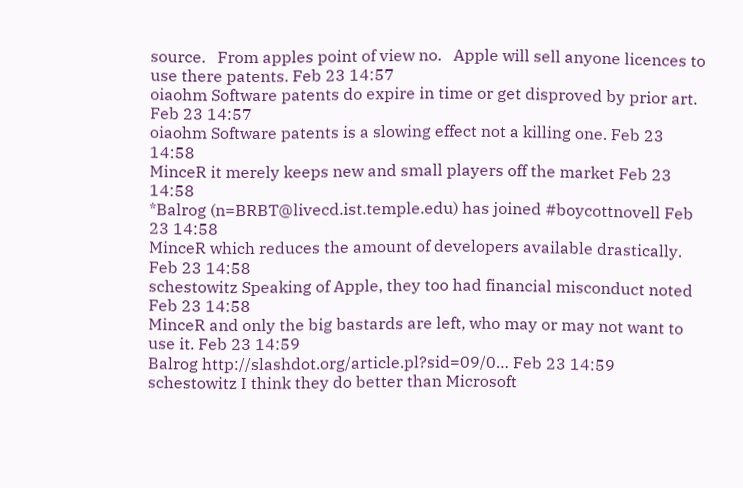source.   From apples point of view no.   Apple will sell anyone licences to use there patents. Feb 23 14:57
oiaohm Software patents do expire in time or get disproved by prior art. Feb 23 14:57
oiaohm Software patents is a slowing effect not a killing one. Feb 23 14:58
MinceR it merely keeps new and small players off the market Feb 23 14:58
*Balrog (n=BRBT@livecd.ist.temple.edu) has joined #boycottnovell Feb 23 14:58
MinceR which reduces the amount of developers available drastically. Feb 23 14:58
schestowitz Speaking of Apple, they too had financial misconduct noted Feb 23 14:58
MinceR and only the big bastards are left, who may or may not want to use it. Feb 23 14:59
Balrog http://slashdot.org/article.pl?sid=09/0… Feb 23 14:59
schestowitz I think they do better than Microsoft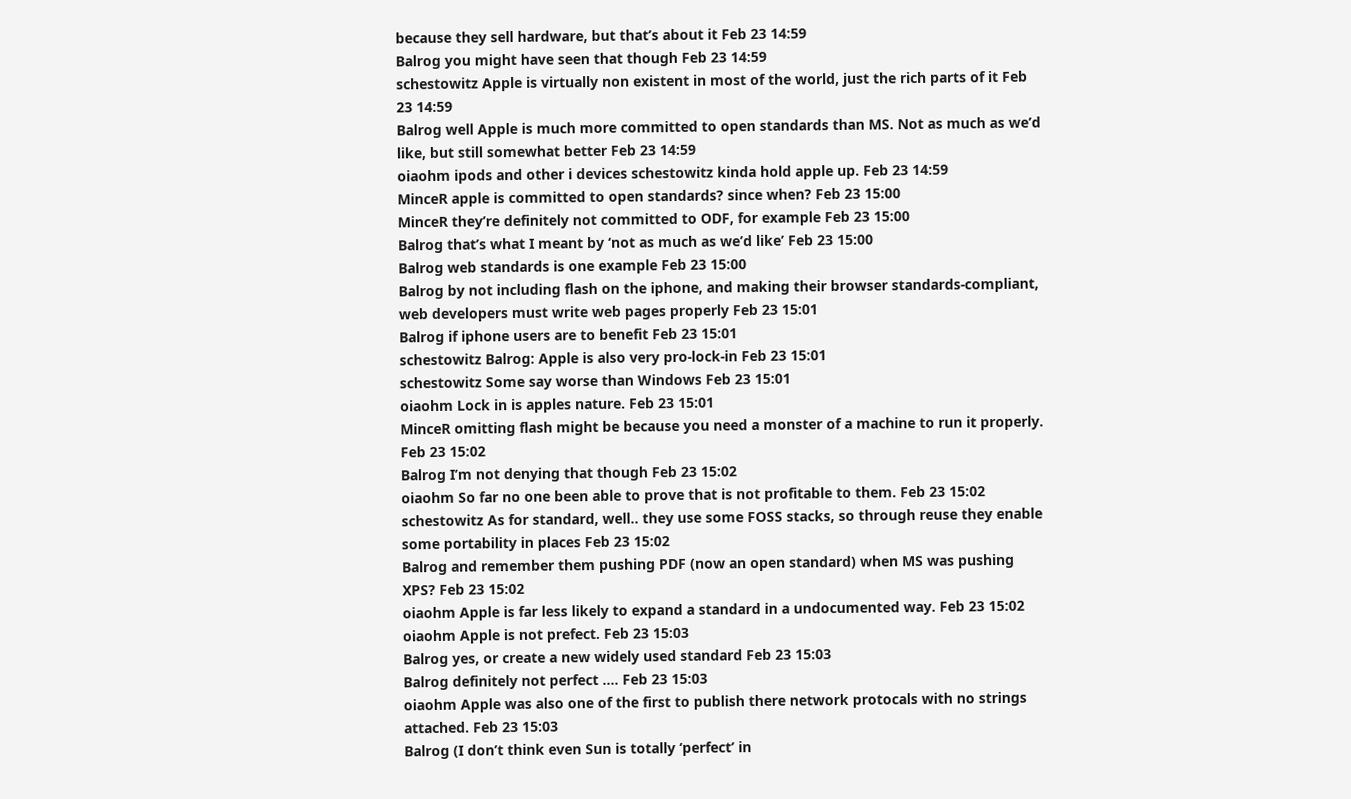because they sell hardware, but that’s about it Feb 23 14:59
Balrog you might have seen that though Feb 23 14:59
schestowitz Apple is virtually non existent in most of the world, just the rich parts of it Feb 23 14:59
Balrog well Apple is much more committed to open standards than MS. Not as much as we’d like, but still somewhat better Feb 23 14:59
oiaohm ipods and other i devices schestowitz kinda hold apple up. Feb 23 14:59
MinceR apple is committed to open standards? since when? Feb 23 15:00
MinceR they’re definitely not committed to ODF, for example Feb 23 15:00
Balrog that’s what I meant by ‘not as much as we’d like’ Feb 23 15:00
Balrog web standards is one example Feb 23 15:00
Balrog by not including flash on the iphone, and making their browser standards-compliant, web developers must write web pages properly Feb 23 15:01
Balrog if iphone users are to benefit Feb 23 15:01
schestowitz Balrog: Apple is also very pro-lock-in Feb 23 15:01
schestowitz Some say worse than Windows Feb 23 15:01
oiaohm Lock in is apples nature. Feb 23 15:01
MinceR omitting flash might be because you need a monster of a machine to run it properly. Feb 23 15:02
Balrog I’m not denying that though Feb 23 15:02
oiaohm So far no one been able to prove that is not profitable to them. Feb 23 15:02
schestowitz As for standard, well.. they use some FOSS stacks, so through reuse they enable some portability in places Feb 23 15:02
Balrog and remember them pushing PDF (now an open standard) when MS was pushing XPS? Feb 23 15:02
oiaohm Apple is far less likely to expand a standard in a undocumented way. Feb 23 15:02
oiaohm Apple is not prefect. Feb 23 15:03
Balrog yes, or create a new widely used standard Feb 23 15:03
Balrog definitely not perfect …. Feb 23 15:03
oiaohm Apple was also one of the first to publish there network protocals with no strings attached. Feb 23 15:03
Balrog (I don’t think even Sun is totally ‘perfect’ in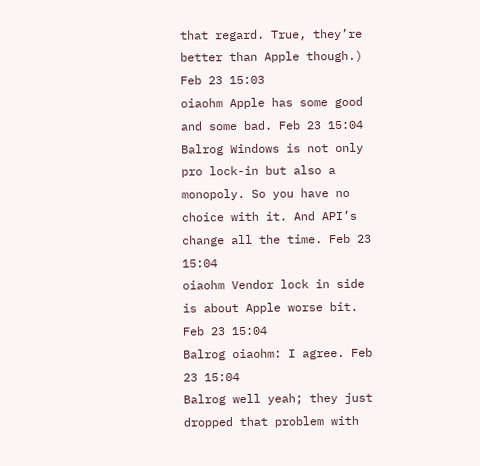that regard. True, they’re better than Apple though.) Feb 23 15:03
oiaohm Apple has some good and some bad. Feb 23 15:04
Balrog Windows is not only pro lock-in but also a monopoly. So you have no choice with it. And API’s change all the time. Feb 23 15:04
oiaohm Vendor lock in side is about Apple worse bit. Feb 23 15:04
Balrog oiaohm: I agree. Feb 23 15:04
Balrog well yeah; they just dropped that problem with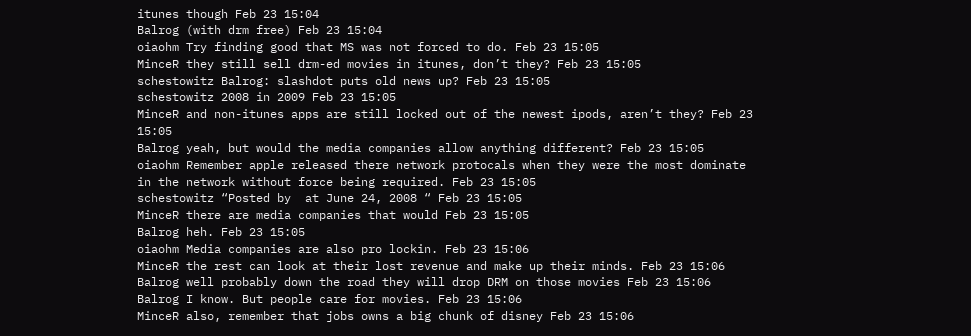itunes though Feb 23 15:04
Balrog (with drm free) Feb 23 15:04
oiaohm Try finding good that MS was not forced to do. Feb 23 15:05
MinceR they still sell drm-ed movies in itunes, don’t they? Feb 23 15:05
schestowitz Balrog: slashdot puts old news up? Feb 23 15:05
schestowitz 2008 in 2009 Feb 23 15:05
MinceR and non-itunes apps are still locked out of the newest ipods, aren’t they? Feb 23 15:05
Balrog yeah, but would the media companies allow anything different? Feb 23 15:05
oiaohm Remember apple released there network protocals when they were the most dominate in the network without force being required. Feb 23 15:05
schestowitz “Posted by  at June 24, 2008 “ Feb 23 15:05
MinceR there are media companies that would Feb 23 15:05
Balrog heh. Feb 23 15:05
oiaohm Media companies are also pro lockin. Feb 23 15:06
MinceR the rest can look at their lost revenue and make up their minds. Feb 23 15:06
Balrog well probably down the road they will drop DRM on those movies Feb 23 15:06
Balrog I know. But people care for movies. Feb 23 15:06
MinceR also, remember that jobs owns a big chunk of disney Feb 23 15:06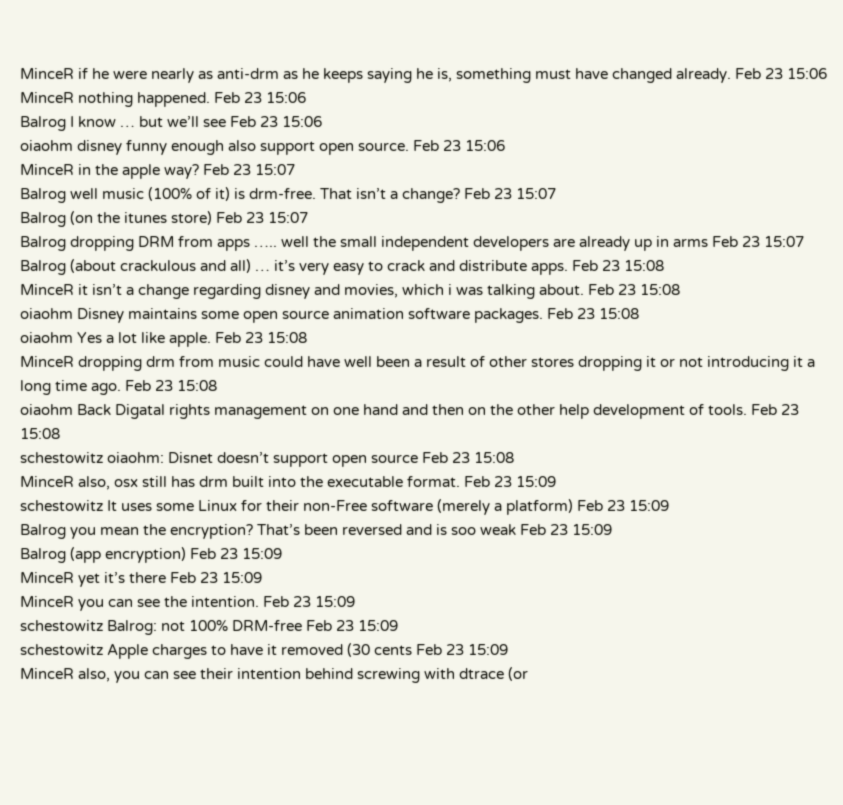MinceR if he were nearly as anti-drm as he keeps saying he is, something must have changed already. Feb 23 15:06
MinceR nothing happened. Feb 23 15:06
Balrog I know … but we’ll see Feb 23 15:06
oiaohm disney funny enough also support open source. Feb 23 15:06
MinceR in the apple way? Feb 23 15:07
Balrog well music (100% of it) is drm-free. That isn’t a change? Feb 23 15:07
Balrog (on the itunes store) Feb 23 15:07
Balrog dropping DRM from apps ….. well the small independent developers are already up in arms Feb 23 15:07
Balrog (about crackulous and all) … it’s very easy to crack and distribute apps. Feb 23 15:08
MinceR it isn’t a change regarding disney and movies, which i was talking about. Feb 23 15:08
oiaohm Disney maintains some open source animation software packages. Feb 23 15:08
oiaohm Yes a lot like apple. Feb 23 15:08
MinceR dropping drm from music could have well been a result of other stores dropping it or not introducing it a long time ago. Feb 23 15:08
oiaohm Back Digatal rights management on one hand and then on the other help development of tools. Feb 23 15:08
schestowitz oiaohm: Disnet doesn’t support open source Feb 23 15:08
MinceR also, osx still has drm built into the executable format. Feb 23 15:09
schestowitz It uses some Linux for their non-Free software (merely a platform) Feb 23 15:09
Balrog you mean the encryption? That’s been reversed and is soo weak Feb 23 15:09
Balrog (app encryption) Feb 23 15:09
MinceR yet it’s there Feb 23 15:09
MinceR you can see the intention. Feb 23 15:09
schestowitz Balrog: not 100% DRM-free Feb 23 15:09
schestowitz Apple charges to have it removed (30 cents Feb 23 15:09
MinceR also, you can see their intention behind screwing with dtrace (or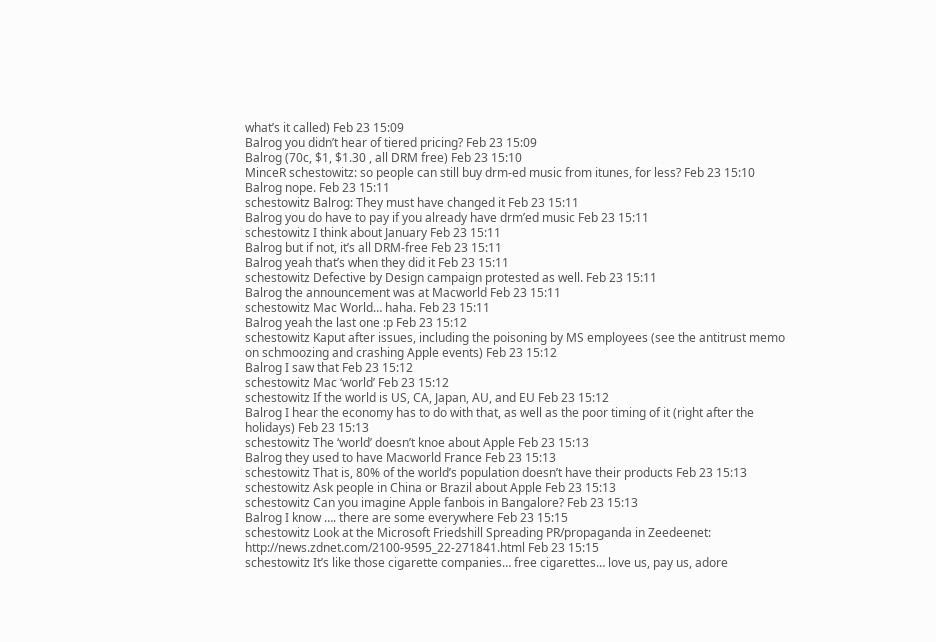what’s it called) Feb 23 15:09
Balrog you didn’t hear of tiered pricing? Feb 23 15:09
Balrog (70c, $1, $1.30 , all DRM free) Feb 23 15:10
MinceR schestowitz: so people can still buy drm-ed music from itunes, for less? Feb 23 15:10
Balrog nope. Feb 23 15:11
schestowitz Balrog: They must have changed it Feb 23 15:11
Balrog you do have to pay if you already have drm’ed music Feb 23 15:11
schestowitz I think about January Feb 23 15:11
Balrog but if not, it’s all DRM-free Feb 23 15:11
Balrog yeah that’s when they did it Feb 23 15:11
schestowitz Defective by Design campaign protested as well. Feb 23 15:11
Balrog the announcement was at Macworld Feb 23 15:11
schestowitz Mac World… haha. Feb 23 15:11
Balrog yeah the last one :p Feb 23 15:12
schestowitz Kaput after issues, including the poisoning by MS employees (see the antitrust memo on schmoozing and crashing Apple events) Feb 23 15:12
Balrog I saw that Feb 23 15:12
schestowitz Mac ‘world’ Feb 23 15:12
schestowitz If the world is US, CA, Japan, AU, and EU Feb 23 15:12
Balrog I hear the economy has to do with that, as well as the poor timing of it (right after the holidays) Feb 23 15:13
schestowitz The ‘world’ doesn’t knoe about Apple Feb 23 15:13
Balrog they used to have Macworld France Feb 23 15:13
schestowitz That is, 80% of the world’s population doesn’t have their products Feb 23 15:13
schestowitz Ask people in China or Brazil about Apple Feb 23 15:13
schestowitz Can you imagine Apple fanbois in Bangalore? Feb 23 15:13
Balrog I know …. there are some everywhere Feb 23 15:15
schestowitz Look at the Microsoft Friedshill Spreading PR/propaganda in Zeedeenet: http://news.zdnet.com/2100-9595_22-271841.html Feb 23 15:15
schestowitz It’s like those cigarette companies… free cigarettes… love us, pay us, adore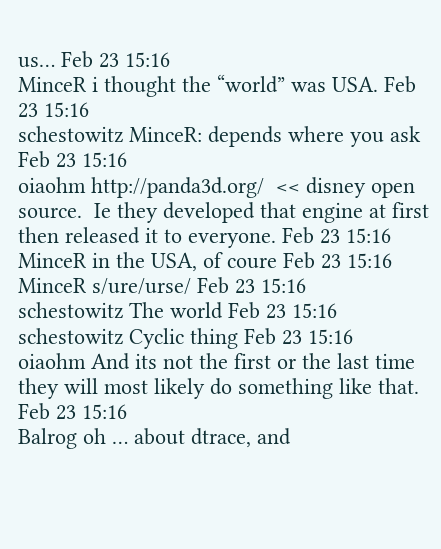us… Feb 23 15:16
MinceR i thought the “world” was USA. Feb 23 15:16
schestowitz MinceR: depends where you ask Feb 23 15:16
oiaohm http://panda3d.org/  << disney open source.  Ie they developed that engine at first then released it to everyone. Feb 23 15:16
MinceR in the USA, of coure Feb 23 15:16
MinceR s/ure/urse/ Feb 23 15:16
schestowitz The world Feb 23 15:16
schestowitz Cyclic thing Feb 23 15:16
oiaohm And its not the first or the last time they will most likely do something like that. Feb 23 15:16
Balrog oh … about dtrace, and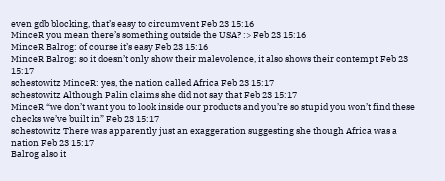even gdb blocking, that’s easy to circumvent Feb 23 15:16
MinceR you mean there’s something outside the USA? :> Feb 23 15:16
MinceR Balrog: of course it’s easy Feb 23 15:16
MinceR Balrog: so it doesn’t only show their malevolence, it also shows their contempt Feb 23 15:17
schestowitz MinceR: yes, the nation called Africa Feb 23 15:17
schestowitz Although Palin claims she did not say that Feb 23 15:17
MinceR “we don’t want you to look inside our products and you’re so stupid you won’t find these checks we’ve built in” Feb 23 15:17
schestowitz There was apparently just an exaggeration suggesting she though Africa was a nation Feb 23 15:17
Balrog also it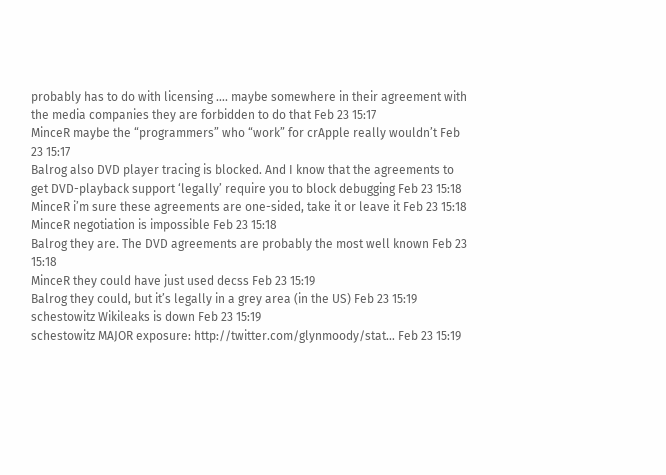probably has to do with licensing …. maybe somewhere in their agreement with the media companies they are forbidden to do that Feb 23 15:17
MinceR maybe the “programmers” who “work” for crApple really wouldn’t Feb 23 15:17
Balrog also DVD player tracing is blocked. And I know that the agreements to get DVD-playback support ‘legally’ require you to block debugging Feb 23 15:18
MinceR i’m sure these agreements are one-sided, take it or leave it Feb 23 15:18
MinceR negotiation is impossible Feb 23 15:18
Balrog they are. The DVD agreements are probably the most well known Feb 23 15:18
MinceR they could have just used decss Feb 23 15:19
Balrog they could, but it’s legally in a grey area (in the US) Feb 23 15:19
schestowitz Wikileaks is down Feb 23 15:19
schestowitz MAJOR exposure: http://twitter.com/glynmoody/stat… Feb 23 15:19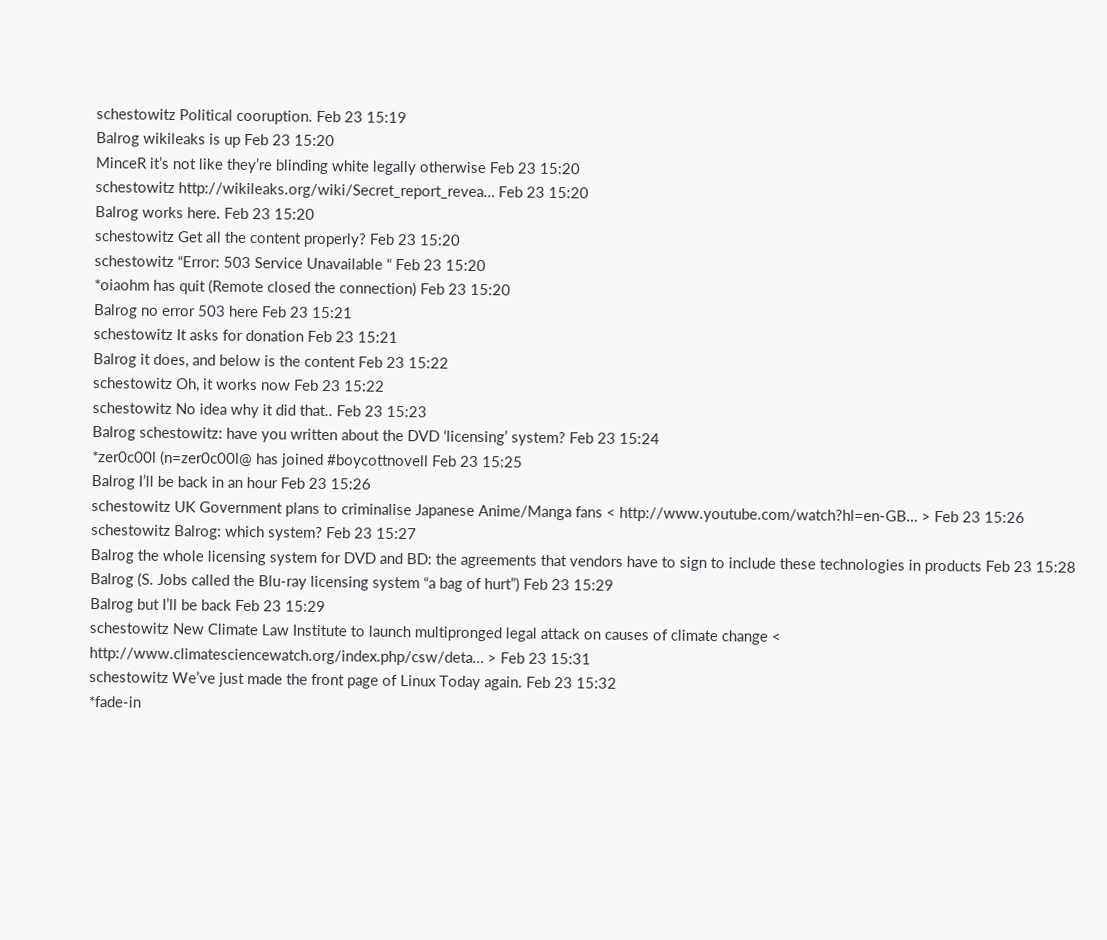schestowitz Political cooruption. Feb 23 15:19
Balrog wikileaks is up Feb 23 15:20
MinceR it’s not like they’re blinding white legally otherwise Feb 23 15:20
schestowitz http://wikileaks.org/wiki/Secret_report_revea… Feb 23 15:20
Balrog works here. Feb 23 15:20
schestowitz Get all the content properly? Feb 23 15:20
schestowitz “Error: 503 Service Unavailable “ Feb 23 15:20
*oiaohm has quit (Remote closed the connection) Feb 23 15:20
Balrog no error 503 here Feb 23 15:21
schestowitz It asks for donation Feb 23 15:21
Balrog it does, and below is the content Feb 23 15:22
schestowitz Oh, it works now Feb 23 15:22
schestowitz No idea why it did that.. Feb 23 15:23
Balrog schestowitz: have you written about the DVD ‘licensing’ system? Feb 23 15:24
*zer0c00l (n=zer0c00l@ has joined #boycottnovell Feb 23 15:25
Balrog I’ll be back in an hour Feb 23 15:26
schestowitz UK Government plans to criminalise Japanese Anime/Manga fans < http://www.youtube.com/watch?hl=en-GB… > Feb 23 15:26
schestowitz Balrog: which system? Feb 23 15:27
Balrog the whole licensing system for DVD and BD: the agreements that vendors have to sign to include these technologies in products Feb 23 15:28
Balrog (S. Jobs called the Blu-ray licensing system “a bag of hurt”) Feb 23 15:29
Balrog but I’ll be back Feb 23 15:29
schestowitz New Climate Law Institute to launch multipronged legal attack on causes of climate change < http://www.climatesciencewatch.org/index.php/csw/deta… > Feb 23 15:31
schestowitz We’ve just made the front page of Linux Today again. Feb 23 15:32
*fade-in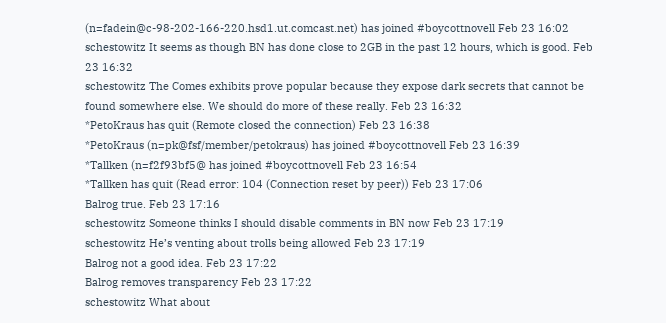(n=fadein@c-98-202-166-220.hsd1.ut.comcast.net) has joined #boycottnovell Feb 23 16:02
schestowitz It seems as though BN has done close to 2GB in the past 12 hours, which is good. Feb 23 16:32
schestowitz The Comes exhibits prove popular because they expose dark secrets that cannot be found somewhere else. We should do more of these really. Feb 23 16:32
*PetoKraus has quit (Remote closed the connection) Feb 23 16:38
*PetoKraus (n=pk@fsf/member/petokraus) has joined #boycottnovell Feb 23 16:39
*Tallken (n=f2f93bf5@ has joined #boycottnovell Feb 23 16:54
*Tallken has quit (Read error: 104 (Connection reset by peer)) Feb 23 17:06
Balrog true. Feb 23 17:16
schestowitz Someone thinks I should disable comments in BN now Feb 23 17:19
schestowitz He’s venting about trolls being allowed Feb 23 17:19
Balrog not a good idea. Feb 23 17:22
Balrog removes transparency Feb 23 17:22
schestowitz What about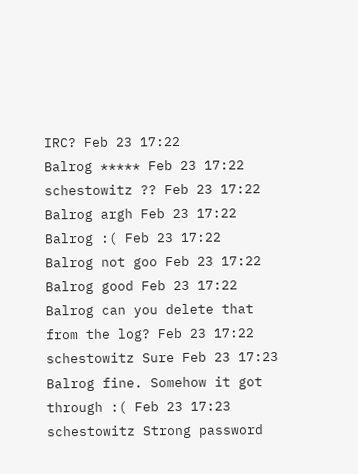IRC? Feb 23 17:22
Balrog ***** Feb 23 17:22
schestowitz ?? Feb 23 17:22
Balrog argh Feb 23 17:22
Balrog :( Feb 23 17:22
Balrog not goo Feb 23 17:22
Balrog good Feb 23 17:22
Balrog can you delete that from the log? Feb 23 17:22
schestowitz Sure Feb 23 17:23
Balrog fine. Somehow it got through :( Feb 23 17:23
schestowitz Strong password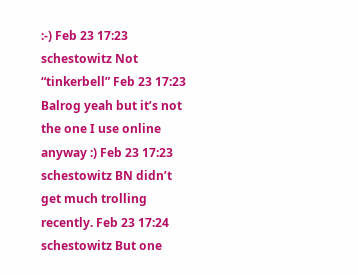:-) Feb 23 17:23
schestowitz Not “tinkerbell” Feb 23 17:23
Balrog yeah but it’s not the one I use online anyway :) Feb 23 17:23
schestowitz BN didn’t get much trolling recently. Feb 23 17:24
schestowitz But one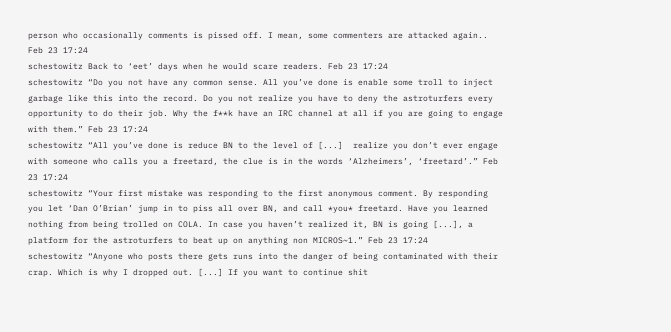person who occasionally comments is pissed off. I mean, some commenters are attacked again.. Feb 23 17:24
schestowitz Back to ‘eet’ days when he would scare readers. Feb 23 17:24
schestowitz “Do you not have any common sense. All you’ve done is enable some troll to inject garbage like this into the record. Do you not realize you have to deny the astroturfers every opportunity to do their job. Why the f**k have an IRC channel at all if you are going to engage with them.” Feb 23 17:24
schestowitz “All you’ve done is reduce BN to the level of [...]  realize you don’t ever engage with someone who calls you a freetard, the clue is in the words ‘Alzheimers’, ‘freetard’.” Feb 23 17:24
schestowitz “Your first mistake was responding to the first anonymous comment. By responding you let ‘Dan O’Brian’ jump in to piss all over BN, and call *you* freetard. Have you learned nothing from being trolled on COLA. In case you haven’t realized it, BN is going [...], a platform for the astroturfers to beat up on anything non MICROS~1.” Feb 23 17:24
schestowitz “Anyone who posts there gets runs into the danger of being contaminated with their crap. Which is why I dropped out. [...] If you want to continue shit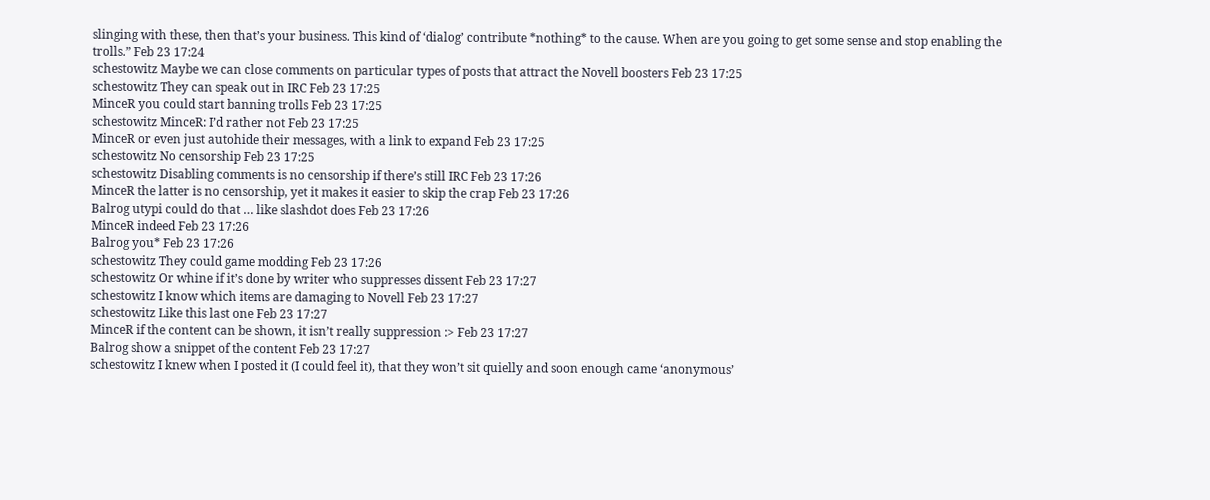slinging with these, then that’s your business. This kind of ‘dialog’ contribute *nothing* to the cause. When are you going to get some sense and stop enabling the trolls.” Feb 23 17:24
schestowitz Maybe we can close comments on particular types of posts that attract the Novell boosters Feb 23 17:25
schestowitz They can speak out in IRC Feb 23 17:25
MinceR you could start banning trolls Feb 23 17:25
schestowitz MinceR: I’d rather not Feb 23 17:25
MinceR or even just autohide their messages, with a link to expand Feb 23 17:25
schestowitz No censorship Feb 23 17:25
schestowitz Disabling comments is no censorship if there’s still IRC Feb 23 17:26
MinceR the latter is no censorship, yet it makes it easier to skip the crap Feb 23 17:26
Balrog utypi could do that … like slashdot does Feb 23 17:26
MinceR indeed Feb 23 17:26
Balrog you* Feb 23 17:26
schestowitz They could game modding Feb 23 17:26
schestowitz Or whine if it’s done by writer who suppresses dissent Feb 23 17:27
schestowitz I know which items are damaging to Novell Feb 23 17:27
schestowitz Like this last one Feb 23 17:27
MinceR if the content can be shown, it isn’t really suppression :> Feb 23 17:27
Balrog show a snippet of the content Feb 23 17:27
schestowitz I knew when I posted it (I could feel it), that they won’t sit quielly and soon enough came ‘anonymous’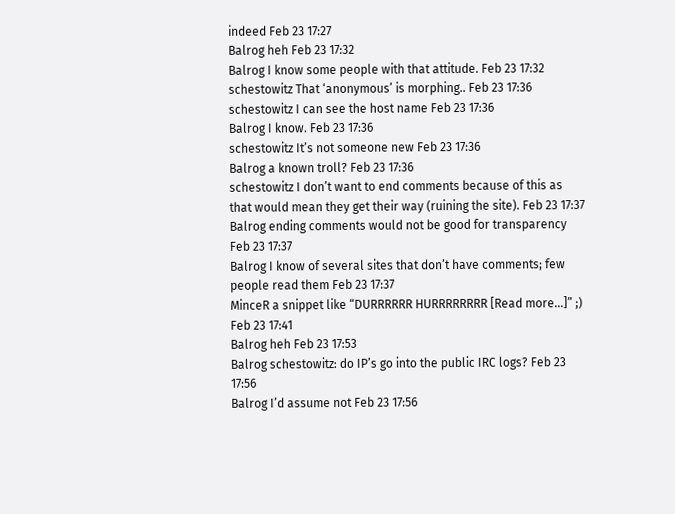indeed Feb 23 17:27
Balrog heh Feb 23 17:32
Balrog I know some people with that attitude. Feb 23 17:32
schestowitz That ‘anonymous’ is morphing.. Feb 23 17:36
schestowitz I can see the host name Feb 23 17:36
Balrog I know. Feb 23 17:36
schestowitz It’s not someone new Feb 23 17:36
Balrog a known troll? Feb 23 17:36
schestowitz I don’t want to end comments because of this as that would mean they get their way (ruining the site). Feb 23 17:37
Balrog ending comments would not be good for transparency Feb 23 17:37
Balrog I know of several sites that don’t have comments; few people read them Feb 23 17:37
MinceR a snippet like “DURRRRRR HURRRRRRRR [Read more...]” ;) Feb 23 17:41
Balrog heh Feb 23 17:53
Balrog schestowitz: do IP’s go into the public IRC logs? Feb 23 17:56
Balrog I’d assume not Feb 23 17:56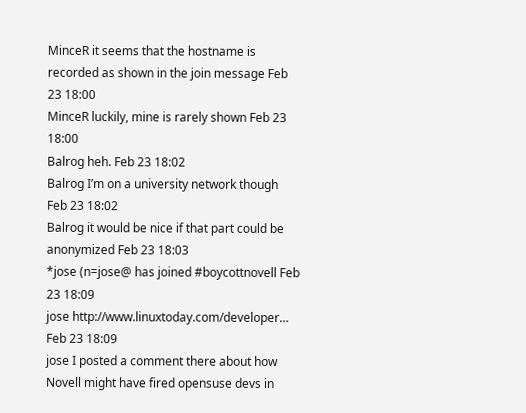MinceR it seems that the hostname is recorded as shown in the join message Feb 23 18:00
MinceR luckily, mine is rarely shown Feb 23 18:00
Balrog heh. Feb 23 18:02
Balrog I’m on a university network though Feb 23 18:02
Balrog it would be nice if that part could be anonymized Feb 23 18:03
*jose (n=jose@ has joined #boycottnovell Feb 23 18:09
jose http://www.linuxtoday.com/developer… Feb 23 18:09
jose I posted a comment there about how Novell might have fired opensuse devs in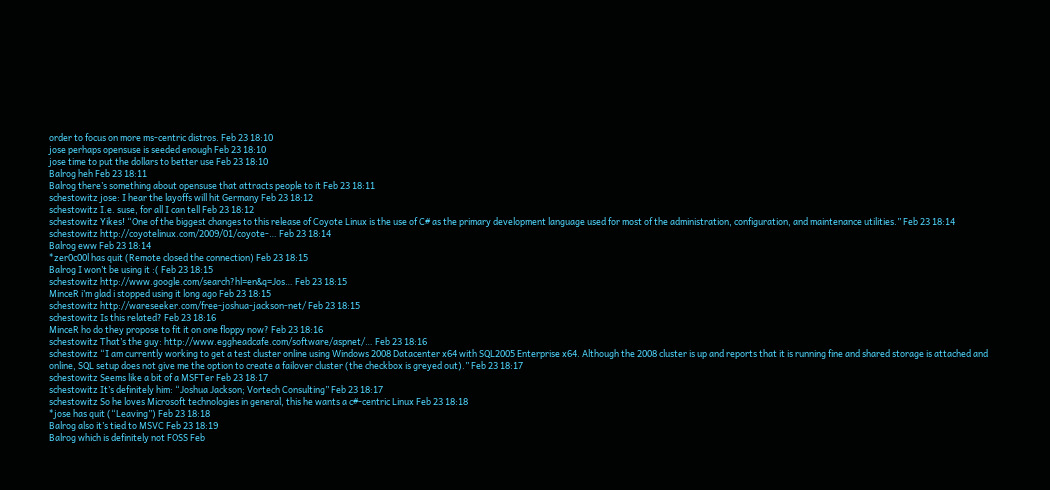order to focus on more ms-centric distros. Feb 23 18:10
jose perhaps opensuse is seeded enough Feb 23 18:10
jose time to put the dollars to better use Feb 23 18:10
Balrog heh Feb 23 18:11
Balrog there’s something about opensuse that attracts people to it Feb 23 18:11
schestowitz jose: I hear the layoffs will hit Germany Feb 23 18:12
schestowitz I.e. suse, for all I can tell Feb 23 18:12
schestowitz Yikes! “One of the biggest changes to this release of Coyote Linux is the use of C# as the primary development language used for most of the administration, configuration, and maintenance utilities.” Feb 23 18:14
schestowitz http://coyotelinux.com/2009/01/coyote-… Feb 23 18:14
Balrog eww Feb 23 18:14
*zer0c00l has quit (Remote closed the connection) Feb 23 18:15
Balrog I won’t be using it :( Feb 23 18:15
schestowitz http://www.google.com/search?hl=en&q=Jos… Feb 23 18:15
MinceR i’m glad i stopped using it long ago Feb 23 18:15
schestowitz http://wareseeker.com/free-joshua-jackson-net/ Feb 23 18:15
schestowitz Is this related? Feb 23 18:16
MinceR ho do they propose to fit it on one floppy now? Feb 23 18:16
schestowitz That’s the guy: http://www.eggheadcafe.com/software/aspnet/… Feb 23 18:16
schestowitz “I am currently working to get a test cluster online using Windows 2008 Datacenter x64 with SQL2005 Enterprise x64. Although the 2008 cluster is up and reports that it is running fine and shared storage is attached and online, SQL setup does not give me the option to create a failover cluster (the checkbox is greyed out).” Feb 23 18:17
schestowitz Seems like a bit of a MSFTer Feb 23 18:17
schestowitz It’s definitely him: “Joshua Jackson; Vortech Consulting” Feb 23 18:17
schestowitz So he loves Microsoft technologies in general, this he wants a c#-centric Linux Feb 23 18:18
*jose has quit (“Leaving”) Feb 23 18:18
Balrog also it’s tied to MSVC Feb 23 18:19
Balrog which is definitely not FOSS Feb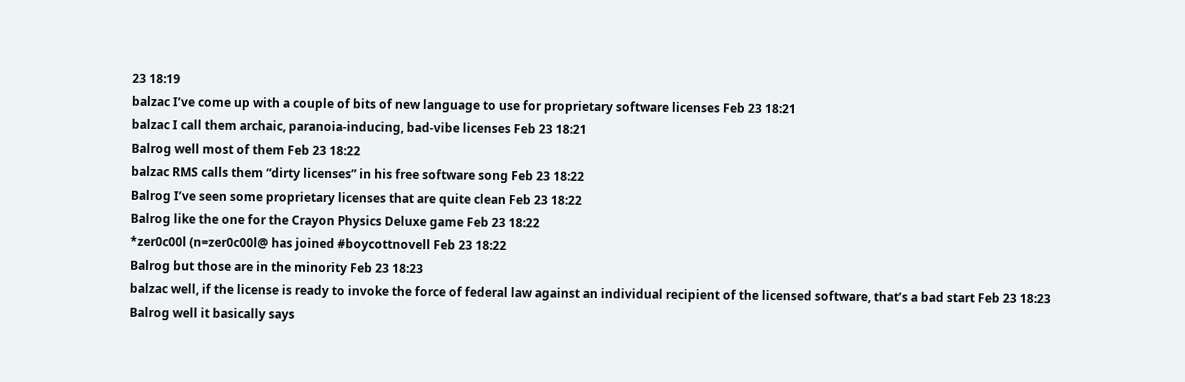23 18:19
balzac I’ve come up with a couple of bits of new language to use for proprietary software licenses Feb 23 18:21
balzac I call them archaic, paranoia-inducing, bad-vibe licenses Feb 23 18:21
Balrog well most of them Feb 23 18:22
balzac RMS calls them “dirty licenses” in his free software song Feb 23 18:22
Balrog I’ve seen some proprietary licenses that are quite clean Feb 23 18:22
Balrog like the one for the Crayon Physics Deluxe game Feb 23 18:22
*zer0c00l (n=zer0c00l@ has joined #boycottnovell Feb 23 18:22
Balrog but those are in the minority Feb 23 18:23
balzac well, if the license is ready to invoke the force of federal law against an individual recipient of the licensed software, that’s a bad start Feb 23 18:23
Balrog well it basically says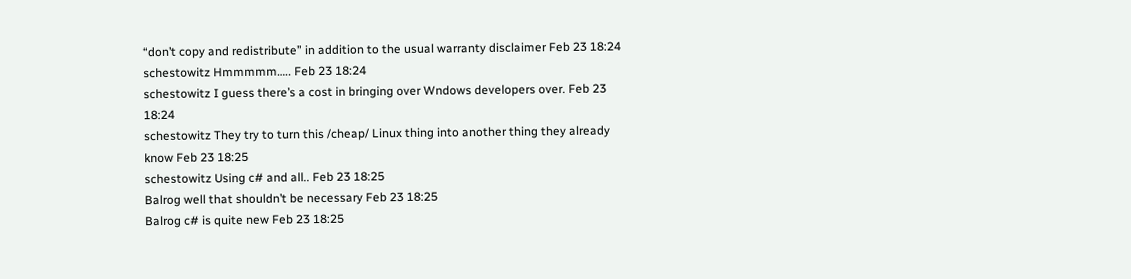“don’t copy and redistribute” in addition to the usual warranty disclaimer Feb 23 18:24
schestowitz Hmmmmm….. Feb 23 18:24
schestowitz I guess there’s a cost in bringing over Wndows developers over. Feb 23 18:24
schestowitz They try to turn this /cheap/ Linux thing into another thing they already know Feb 23 18:25
schestowitz Using c# and all.. Feb 23 18:25
Balrog well that shouldn’t be necessary Feb 23 18:25
Balrog c# is quite new Feb 23 18:25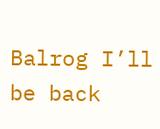Balrog I’ll be back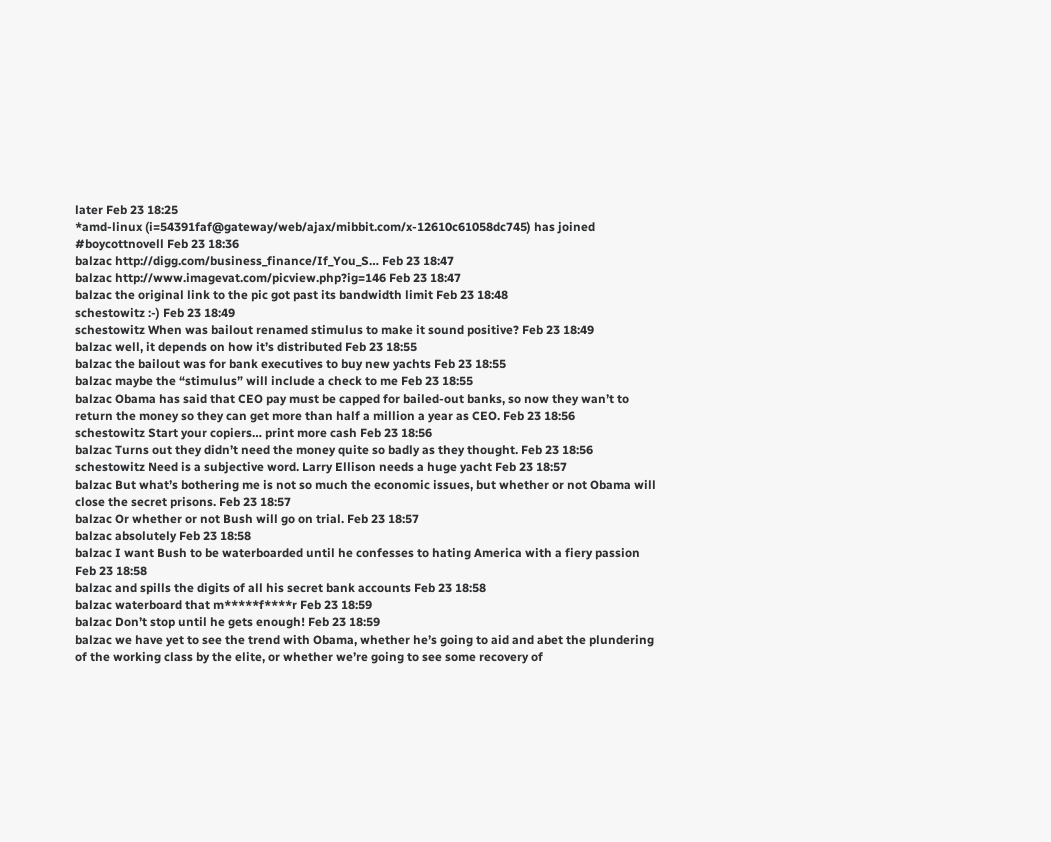later Feb 23 18:25
*amd-linux (i=54391faf@gateway/web/ajax/mibbit.com/x-12610c61058dc745) has joined #boycottnovell Feb 23 18:36
balzac http://digg.com/business_finance/If_You_S… Feb 23 18:47
balzac http://www.imagevat.com/picview.php?ig=146 Feb 23 18:47
balzac the original link to the pic got past its bandwidth limit Feb 23 18:48
schestowitz :-) Feb 23 18:49
schestowitz When was bailout renamed stimulus to make it sound positive? Feb 23 18:49
balzac well, it depends on how it’s distributed Feb 23 18:55
balzac the bailout was for bank executives to buy new yachts Feb 23 18:55
balzac maybe the “stimulus” will include a check to me Feb 23 18:55
balzac Obama has said that CEO pay must be capped for bailed-out banks, so now they wan’t to return the money so they can get more than half a million a year as CEO. Feb 23 18:56
schestowitz Start your copiers… print more cash Feb 23 18:56
balzac Turns out they didn’t need the money quite so badly as they thought. Feb 23 18:56
schestowitz Need is a subjective word. Larry Ellison needs a huge yacht Feb 23 18:57
balzac But what’s bothering me is not so much the economic issues, but whether or not Obama will close the secret prisons. Feb 23 18:57
balzac Or whether or not Bush will go on trial. Feb 23 18:57
balzac absolutely Feb 23 18:58
balzac I want Bush to be waterboarded until he confesses to hating America with a fiery passion Feb 23 18:58
balzac and spills the digits of all his secret bank accounts Feb 23 18:58
balzac waterboard that m*****f****r Feb 23 18:59
balzac Don’t stop until he gets enough! Feb 23 18:59
balzac we have yet to see the trend with Obama, whether he’s going to aid and abet the plundering of the working class by the elite, or whether we’re going to see some recovery of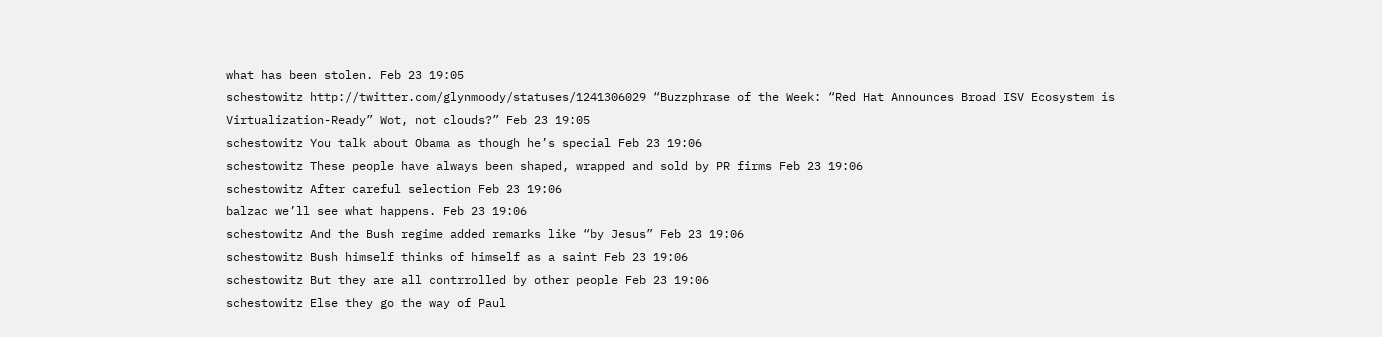what has been stolen. Feb 23 19:05
schestowitz http://twitter.com/glynmoody/statuses/1241306029 “Buzzphrase of the Week: “Red Hat Announces Broad ISV Ecosystem is Virtualization-Ready” Wot, not clouds?” Feb 23 19:05
schestowitz You talk about Obama as though he’s special Feb 23 19:06
schestowitz These people have always been shaped, wrapped and sold by PR firms Feb 23 19:06
schestowitz After careful selection Feb 23 19:06
balzac we’ll see what happens. Feb 23 19:06
schestowitz And the Bush regime added remarks like “by Jesus” Feb 23 19:06
schestowitz Bush himself thinks of himself as a saint Feb 23 19:06
schestowitz But they are all contrrolled by other people Feb 23 19:06
schestowitz Else they go the way of Paul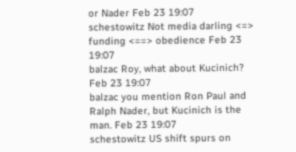or Nader Feb 23 19:07
schestowitz Not media darling <=> funding <==> obedience Feb 23 19:07
balzac Roy, what about Kucinich? Feb 23 19:07
balzac you mention Ron Paul and Ralph Nader, but Kucinich is the man. Feb 23 19:07
schestowitz US shift spurs on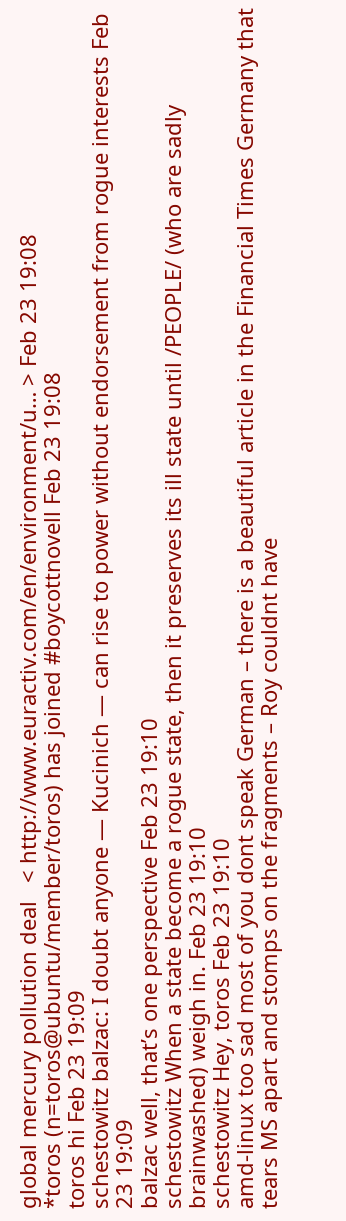global mercury pollution deal   < http://www.euractiv.com/en/environment/u… > Feb 23 19:08
*toros (n=toros@ubuntu/member/toros) has joined #boycottnovell Feb 23 19:08
toros hi Feb 23 19:09
schestowitz balzac: I doubt anyone — Kucinich — can rise to power without endorsement from rogue interests Feb 23 19:09
balzac well, that’s one perspective Feb 23 19:10
schestowitz When a state become a rogue state, then it preserves its ill state until /PEOPLE/ (who are sadly brainwashed) weigh in. Feb 23 19:10
schestowitz Hey, toros Feb 23 19:10
amd-linux too sad most of you dont speak German – there is a beautiful article in the Financial Times Germany that tears MS apart and stomps on the fragments – Roy couldnt have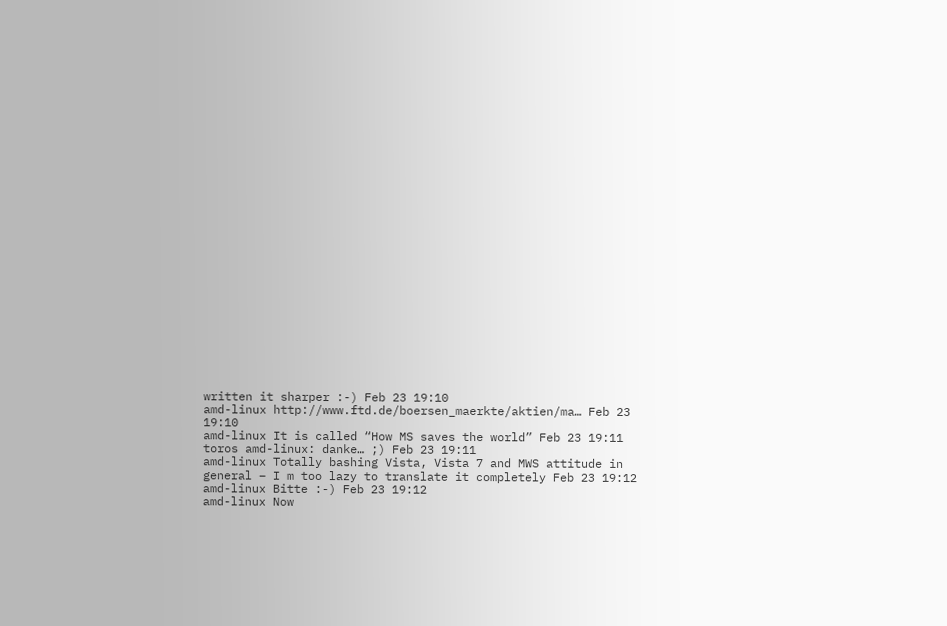written it sharper :-) Feb 23 19:10
amd-linux http://www.ftd.de/boersen_maerkte/aktien/ma… Feb 23 19:10
amd-linux It is called “How MS saves the world” Feb 23 19:11
toros amd-linux: danke… ;) Feb 23 19:11
amd-linux Totally bashing Vista, Vista 7 and MWS attitude in general – I m too lazy to translate it completely Feb 23 19:12
amd-linux Bitte :-) Feb 23 19:12
amd-linux Now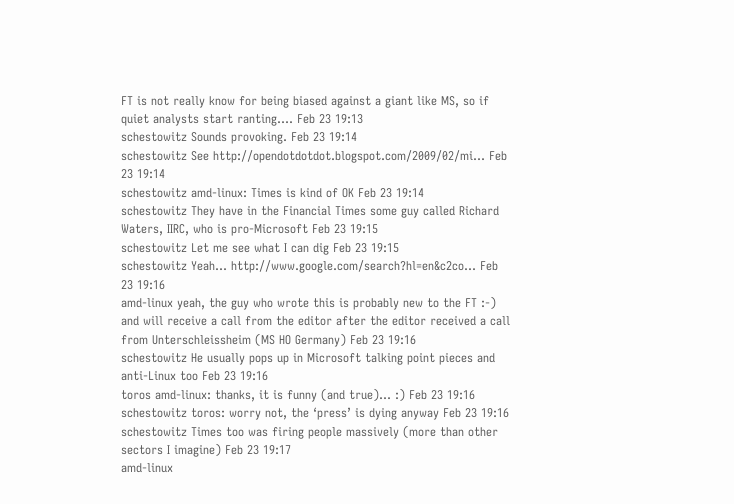FT is not really know for being biased against a giant like MS, so if quiet analysts start ranting…. Feb 23 19:13
schestowitz Sounds provoking. Feb 23 19:14
schestowitz See http://opendotdotdot.blogspot.com/2009/02/mi… Feb 23 19:14
schestowitz amd-linux: Times is kind of OK Feb 23 19:14
schestowitz They have in the Financial Times some guy called Richard Waters, IIRC, who is pro-Microsoft Feb 23 19:15
schestowitz Let me see what I can dig Feb 23 19:15
schestowitz Yeah… http://www.google.com/search?hl=en&c2co… Feb 23 19:16
amd-linux yeah, the guy who wrote this is probably new to the FT :-) and will receive a call from the editor after the editor received a call from Unterschleissheim (MS HO Germany) Feb 23 19:16
schestowitz He usually pops up in Microsoft talking point pieces and anti-Linux too Feb 23 19:16
toros amd-linux: thanks, it is funny (and true)… :) Feb 23 19:16
schestowitz toros: worry not, the ‘press’ is dying anyway Feb 23 19:16
schestowitz Times too was firing people massively (more than other sectors I imagine) Feb 23 19:17
amd-linux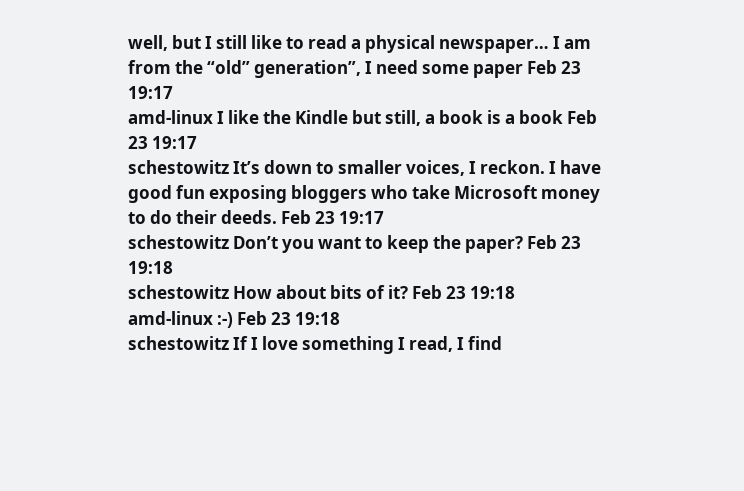well, but I still like to read a physical newspaper… I am from the “old” generation”, I need some paper Feb 23 19:17
amd-linux I like the Kindle but still, a book is a book Feb 23 19:17
schestowitz It’s down to smaller voices, I reckon. I have good fun exposing bloggers who take Microsoft money to do their deeds. Feb 23 19:17
schestowitz Don’t you want to keep the paper? Feb 23 19:18
schestowitz How about bits of it? Feb 23 19:18
amd-linux :-) Feb 23 19:18
schestowitz If I love something I read, I find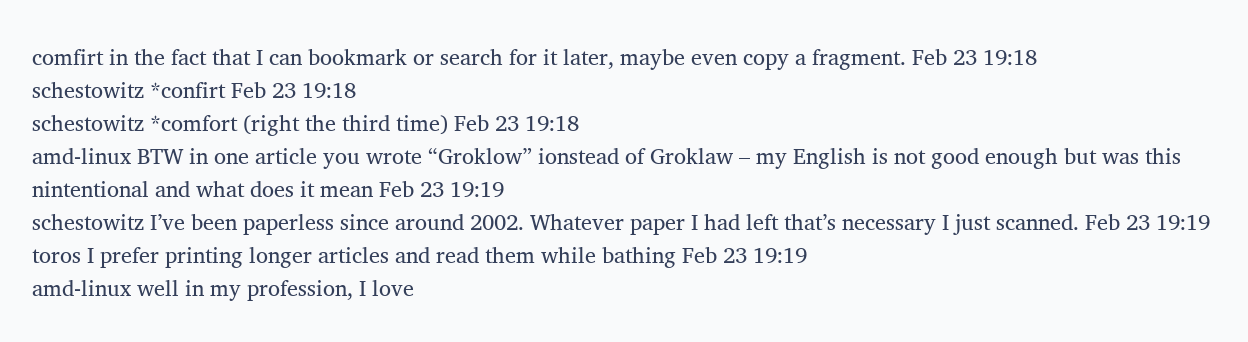comfirt in the fact that I can bookmark or search for it later, maybe even copy a fragment. Feb 23 19:18
schestowitz *confirt Feb 23 19:18
schestowitz *comfort (right the third time) Feb 23 19:18
amd-linux BTW in one article you wrote “Groklow” ionstead of Groklaw – my English is not good enough but was this nintentional and what does it mean Feb 23 19:19
schestowitz I’ve been paperless since around 2002. Whatever paper I had left that’s necessary I just scanned. Feb 23 19:19
toros I prefer printing longer articles and read them while bathing Feb 23 19:19
amd-linux well in my profession, I love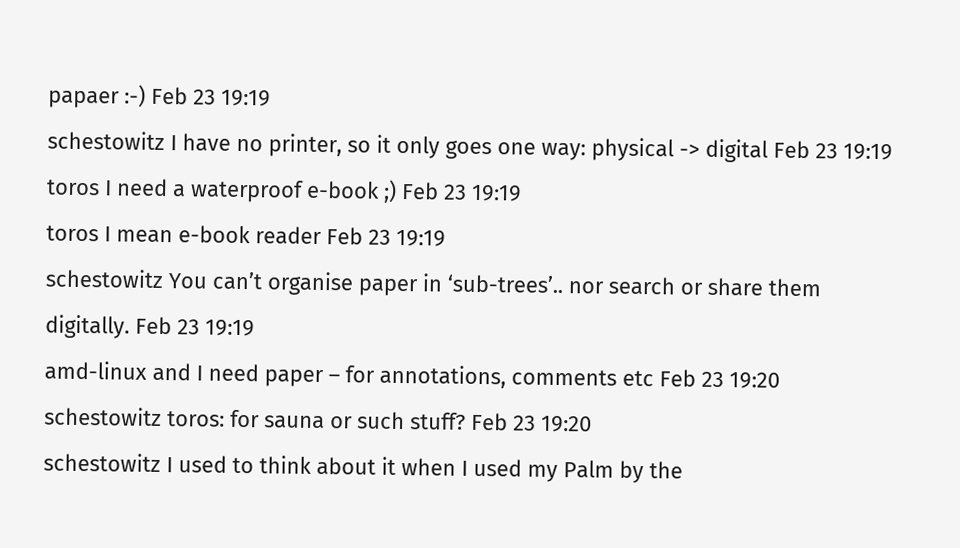papaer :-) Feb 23 19:19
schestowitz I have no printer, so it only goes one way: physical -> digital Feb 23 19:19
toros I need a waterproof e-book ;) Feb 23 19:19
toros I mean e-book reader Feb 23 19:19
schestowitz You can’t organise paper in ‘sub-trees’.. nor search or share them digitally. Feb 23 19:19
amd-linux and I need paper – for annotations, comments etc Feb 23 19:20
schestowitz toros: for sauna or such stuff? Feb 23 19:20
schestowitz I used to think about it when I used my Palm by the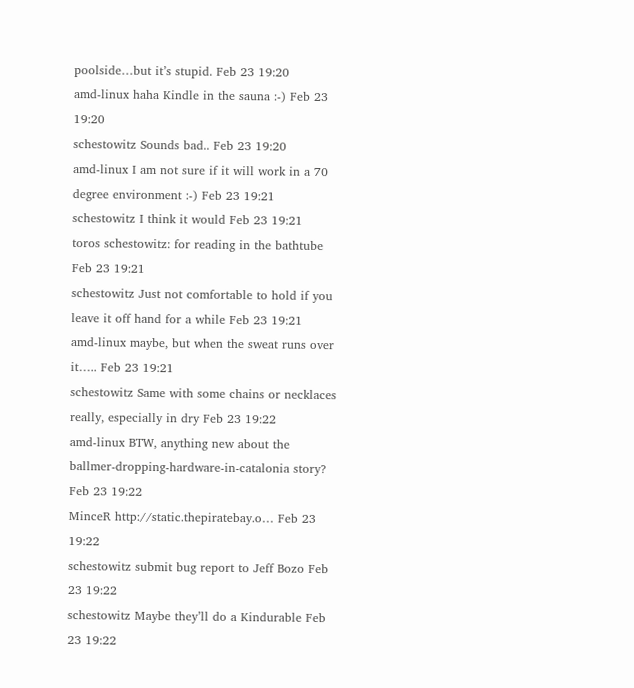poolside…but it’s stupid. Feb 23 19:20
amd-linux haha Kindle in the sauna :-) Feb 23 19:20
schestowitz Sounds bad.. Feb 23 19:20
amd-linux I am not sure if it will work in a 70 degree environment :-) Feb 23 19:21
schestowitz I think it would Feb 23 19:21
toros schestowitz: for reading in the bathtube Feb 23 19:21
schestowitz Just not comfortable to hold if you leave it off hand for a while Feb 23 19:21
amd-linux maybe, but when the sweat runs over it….. Feb 23 19:21
schestowitz Same with some chains or necklaces really, especially in dry Feb 23 19:22
amd-linux BTW, anything new about the ballmer-dropping-hardware-in-catalonia story? Feb 23 19:22
MinceR http://static.thepiratebay.o… Feb 23 19:22
schestowitz submit bug report to Jeff Bozo Feb 23 19:22
schestowitz Maybe they’ll do a Kindurable Feb 23 19:22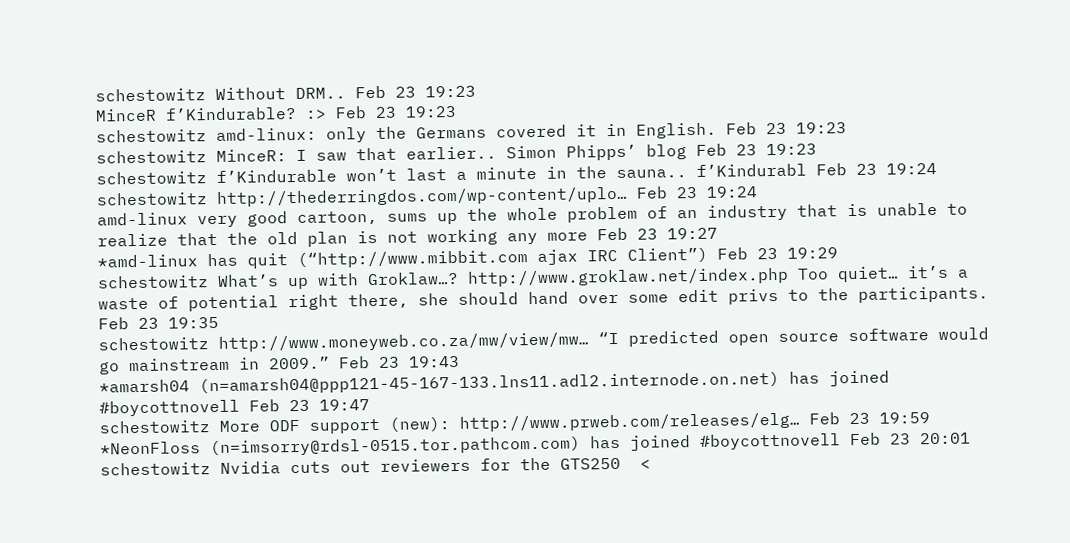schestowitz Without DRM.. Feb 23 19:23
MinceR f’Kindurable? :> Feb 23 19:23
schestowitz amd-linux: only the Germans covered it in English. Feb 23 19:23
schestowitz MinceR: I saw that earlier.. Simon Phipps’ blog Feb 23 19:23
schestowitz f’Kindurable won’t last a minute in the sauna.. f’Kindurabl Feb 23 19:24
schestowitz http://thederringdos.com/wp-content/uplo… Feb 23 19:24
amd-linux very good cartoon, sums up the whole problem of an industry that is unable to realize that the old plan is not working any more Feb 23 19:27
*amd-linux has quit (“http://www.mibbit.com ajax IRC Client”) Feb 23 19:29
schestowitz What’s up with Groklaw…? http://www.groklaw.net/index.php Too quiet… it’s a waste of potential right there, she should hand over some edit privs to the participants. Feb 23 19:35
schestowitz http://www.moneyweb.co.za/mw/view/mw… “I predicted open source software would go mainstream in 2009.” Feb 23 19:43
*amarsh04 (n=amarsh04@ppp121-45-167-133.lns11.adl2.internode.on.net) has joined #boycottnovell Feb 23 19:47
schestowitz More ODF support (new): http://www.prweb.com/releases/elg… Feb 23 19:59
*NeonFloss (n=imsorry@rdsl-0515.tor.pathcom.com) has joined #boycottnovell Feb 23 20:01
schestowitz Nvidia cuts out reviewers for the GTS250  <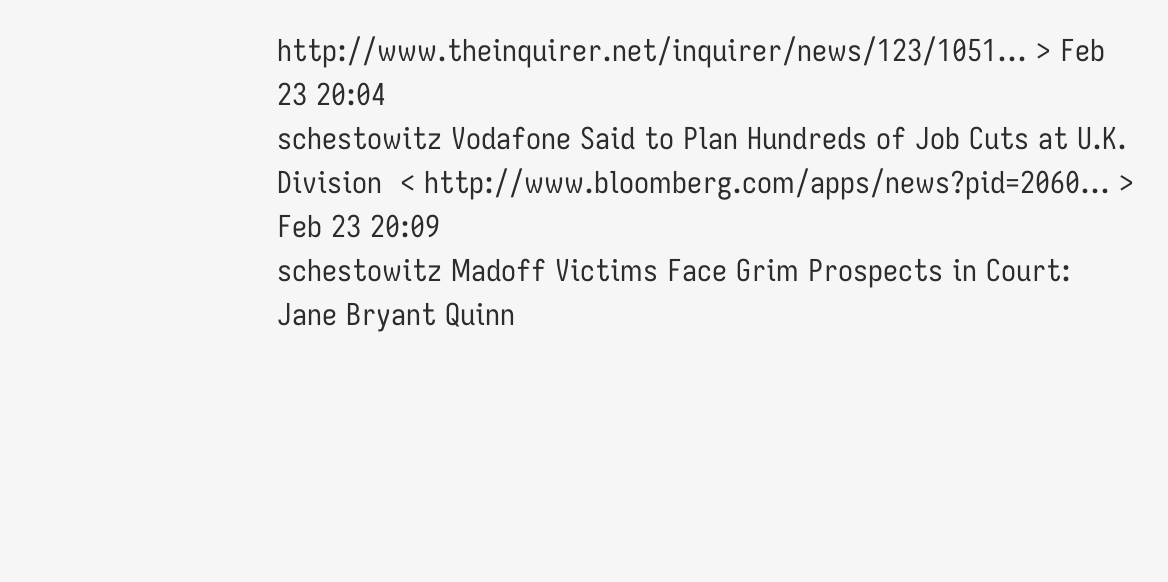http://www.theinquirer.net/inquirer/news/123/1051… > Feb 23 20:04
schestowitz Vodafone Said to Plan Hundreds of Job Cuts at U.K. Division  < http://www.bloomberg.com/apps/news?pid=2060… > Feb 23 20:09
schestowitz Madoff Victims Face Grim Prospects in Court: Jane Bryant Quinn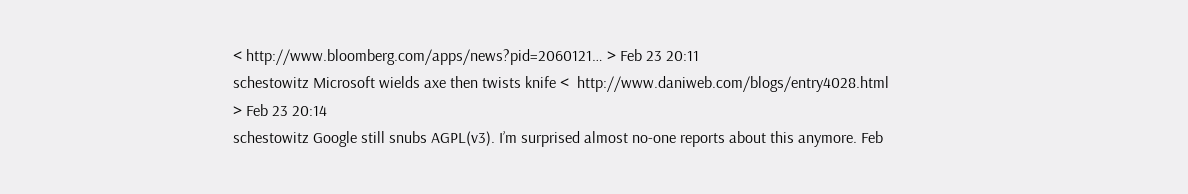< http://www.bloomberg.com/apps/news?pid=2060121… > Feb 23 20:11
schestowitz Microsoft wields axe then twists knife <  http://www.daniweb.com/blogs/entry4028.html > Feb 23 20:14
schestowitz Google still snubs AGPL(v3). I’m surprised almost no-one reports about this anymore. Feb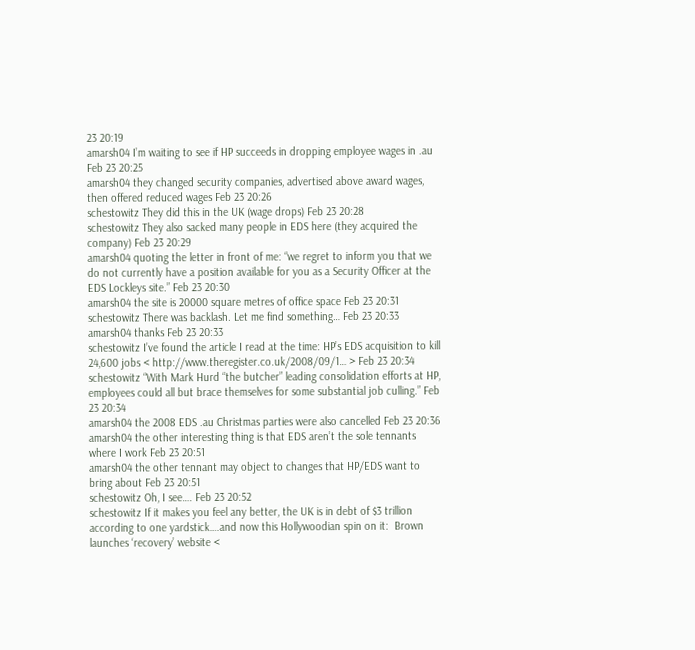23 20:19
amarsh04 I’m waiting to see if HP succeeds in dropping employee wages in .au Feb 23 20:25
amarsh04 they changed security companies, advertised above award wages, then offered reduced wages Feb 23 20:26
schestowitz They did this in the UK (wage drops) Feb 23 20:28
schestowitz They also sacked many people in EDS here (they acquired the company) Feb 23 20:29
amarsh04 quoting the letter in front of me: “we regret to inform you that we do not currently have a position available for you as a Security Officer at the EDS Lockleys site.” Feb 23 20:30
amarsh04 the site is 20000 square metres of office space Feb 23 20:31
schestowitz There was backlash. Let me find something… Feb 23 20:33
amarsh04 thanks Feb 23 20:33
schestowitz I’ve found the article I read at the time: HP’s EDS acquisition to kill 24,600 jobs < http://www.theregister.co.uk/2008/09/1… > Feb 23 20:34
schestowitz “With Mark Hurd “the butcher” leading consolidation efforts at HP, employees could all but brace themselves for some substantial job culling.” Feb 23 20:34
amarsh04 the 2008 EDS .au Christmas parties were also cancelled Feb 23 20:36
amarsh04 the other interesting thing is that EDS aren’t the sole tennants where I work Feb 23 20:51
amarsh04 the other tennant may object to changes that HP/EDS want to bring about Feb 23 20:51
schestowitz Oh, I see…. Feb 23 20:52
schestowitz If it makes you feel any better, the UK is in debt of $3 trillion according to one yardstick….and now this Hollywoodian spin on it:  Brown launches ‘recovery’ website <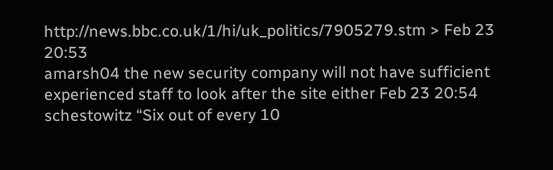http://news.bbc.co.uk/1/hi/uk_politics/7905279.stm > Feb 23 20:53
amarsh04 the new security company will not have sufficient experienced staff to look after the site either Feb 23 20:54
schestowitz “Six out of every 10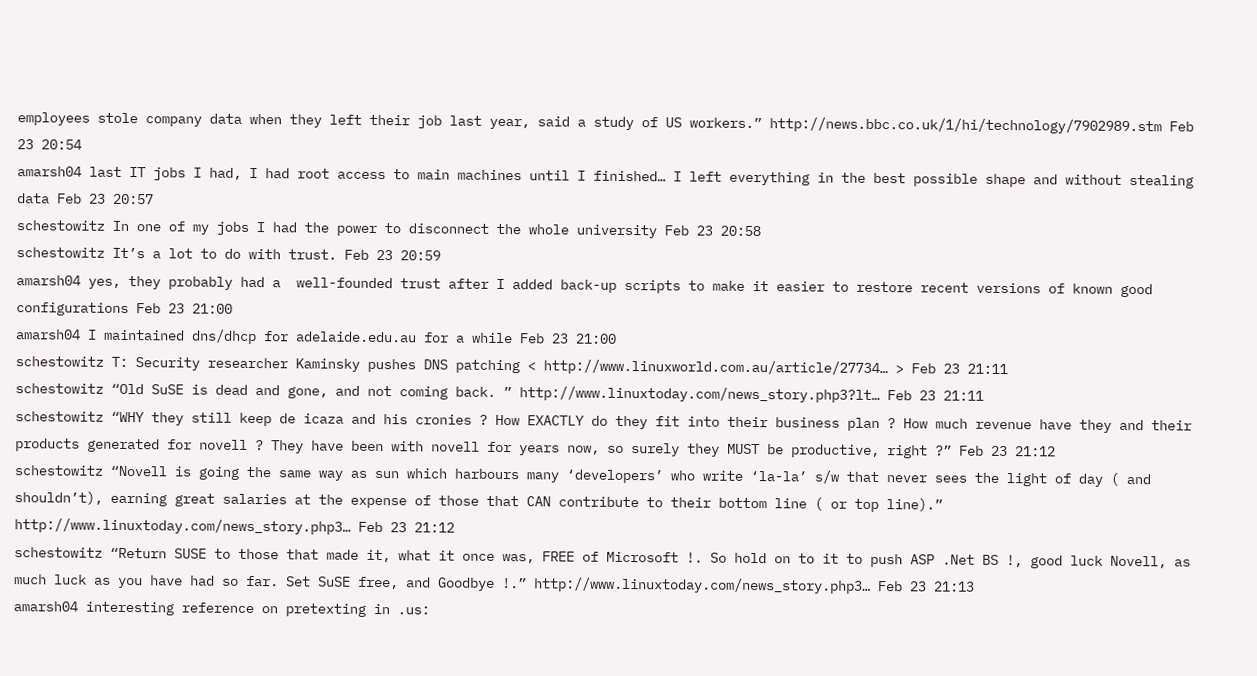employees stole company data when they left their job last year, said a study of US workers.” http://news.bbc.co.uk/1/hi/technology/7902989.stm Feb 23 20:54
amarsh04 last IT jobs I had, I had root access to main machines until I finished… I left everything in the best possible shape and without stealing data Feb 23 20:57
schestowitz In one of my jobs I had the power to disconnect the whole university Feb 23 20:58
schestowitz It’s a lot to do with trust. Feb 23 20:59
amarsh04 yes, they probably had a  well-founded trust after I added back-up scripts to make it easier to restore recent versions of known good configurations Feb 23 21:00
amarsh04 I maintained dns/dhcp for adelaide.edu.au for a while Feb 23 21:00
schestowitz T: Security researcher Kaminsky pushes DNS patching < http://www.linuxworld.com.au/article/27734… > Feb 23 21:11
schestowitz “Old SuSE is dead and gone, and not coming back. ” http://www.linuxtoday.com/news_story.php3?lt… Feb 23 21:11
schestowitz “WHY they still keep de icaza and his cronies ? How EXACTLY do they fit into their business plan ? How much revenue have they and their products generated for novell ? They have been with novell for years now, so surely they MUST be productive, right ?” Feb 23 21:12
schestowitz “Novell is going the same way as sun which harbours many ‘developers’ who write ‘la-la’ s/w that never sees the light of day ( and shouldn’t), earning great salaries at the expense of those that CAN contribute to their bottom line ( or top line).” http://www.linuxtoday.com/news_story.php3… Feb 23 21:12
schestowitz “Return SUSE to those that made it, what it once was, FREE of Microsoft !. So hold on to it to push ASP .Net BS !, good luck Novell, as much luck as you have had so far. Set SuSE free, and Goodbye !.” http://www.linuxtoday.com/news_story.php3… Feb 23 21:13
amarsh04 interesting reference on pretexting in .us: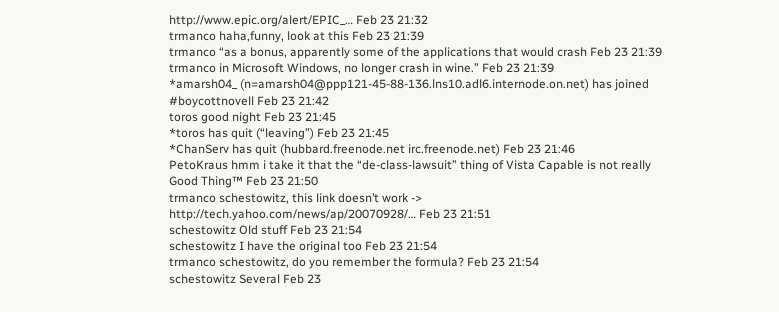http://www.epic.org/alert/EPIC_… Feb 23 21:32
trmanco haha,funny, look at this Feb 23 21:39
trmanco “as a bonus, apparently some of the applications that would crash Feb 23 21:39
trmanco in Microsoft Windows, no longer crash in wine.” Feb 23 21:39
*amarsh04_ (n=amarsh04@ppp121-45-88-136.lns10.adl6.internode.on.net) has joined #boycottnovell Feb 23 21:42
toros good night Feb 23 21:45
*toros has quit (“leaving”) Feb 23 21:45
*ChanServ has quit (hubbard.freenode.net irc.freenode.net) Feb 23 21:46
PetoKraus hmm i take it that the “de-class-lawsuit” thing of Vista Capable is not really Good Thing™ Feb 23 21:50
trmanco schestowitz, this link doesn’t work -> http://tech.yahoo.com/news/ap/20070928/… Feb 23 21:51
schestowitz Old stuff Feb 23 21:54
schestowitz I have the original too Feb 23 21:54
trmanco schestowitz, do you remember the formula? Feb 23 21:54
schestowitz Several Feb 23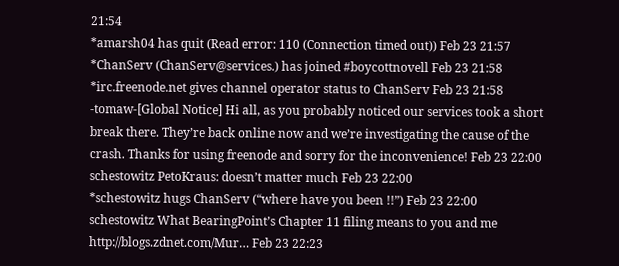21:54
*amarsh04 has quit (Read error: 110 (Connection timed out)) Feb 23 21:57
*ChanServ (ChanServ@services.) has joined #boycottnovell Feb 23 21:58
*irc.freenode.net gives channel operator status to ChanServ Feb 23 21:58
-tomaw-[Global Notice] Hi all, as you probably noticed our services took a short break there. They’re back online now and we’re investigating the cause of the crash. Thanks for using freenode and sorry for the inconvenience! Feb 23 22:00
schestowitz PetoKraus: doesn’t matter much Feb 23 22:00
*schestowitz hugs ChanServ (“where have you been !!”) Feb 23 22:00
schestowitz What BearingPoint’s Chapter 11 filing means to you and me http://blogs.zdnet.com/Mur… Feb 23 22:23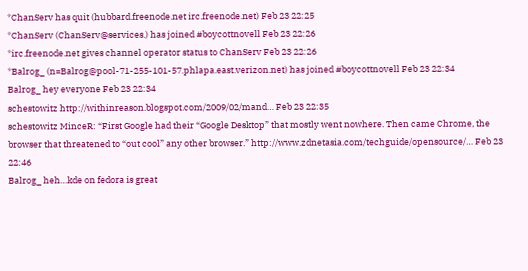*ChanServ has quit (hubbard.freenode.net irc.freenode.net) Feb 23 22:25
*ChanServ (ChanServ@services.) has joined #boycottnovell Feb 23 22:26
*irc.freenode.net gives channel operator status to ChanServ Feb 23 22:26
*Balrog_ (n=Balrog@pool-71-255-101-57.phlapa.east.verizon.net) has joined #boycottnovell Feb 23 22:34
Balrog_ hey everyone Feb 23 22:34
schestowitz http://withinreason.blogspot.com/2009/02/mand… Feb 23 22:35
schestowitz MinceR: “First Google had their “Google Desktop” that mostly went nowhere. Then came Chrome, the browser that threatened to “out cool” any other browser.” http://www.zdnetasia.com/techguide/opensource/… Feb 23 22:46
Balrog_ heh…kde on fedora is great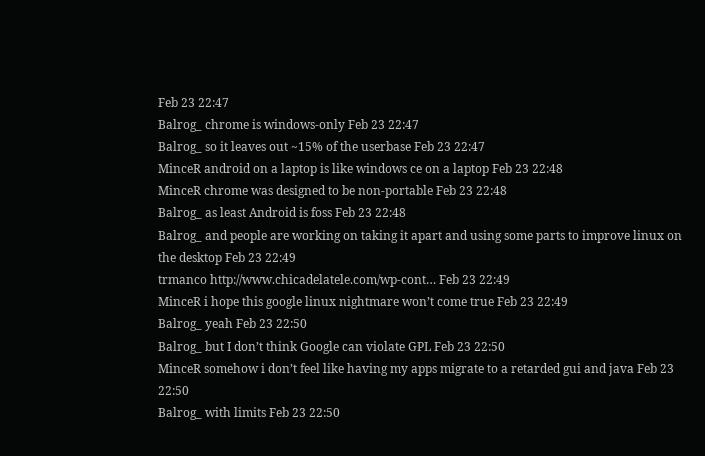Feb 23 22:47
Balrog_ chrome is windows-only Feb 23 22:47
Balrog_ so it leaves out ~15% of the userbase Feb 23 22:47
MinceR android on a laptop is like windows ce on a laptop Feb 23 22:48
MinceR chrome was designed to be non-portable Feb 23 22:48
Balrog_ as least Android is foss Feb 23 22:48
Balrog_ and people are working on taking it apart and using some parts to improve linux on the desktop Feb 23 22:49
trmanco http://www.chicadelatele.com/wp-cont… Feb 23 22:49
MinceR i hope this google linux nightmare won’t come true Feb 23 22:49
Balrog_ yeah Feb 23 22:50
Balrog_ but I don’t think Google can violate GPL Feb 23 22:50
MinceR somehow i don’t feel like having my apps migrate to a retarded gui and java Feb 23 22:50
Balrog_ with limits Feb 23 22:50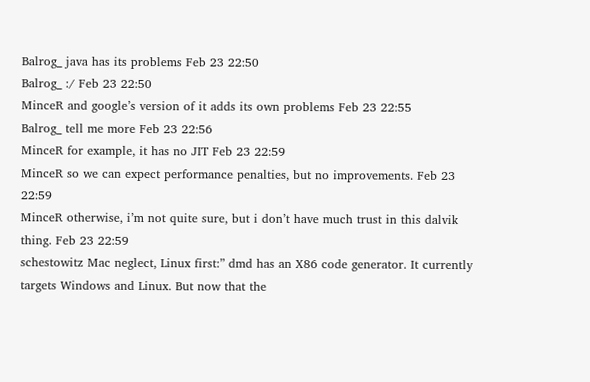Balrog_ java has its problems Feb 23 22:50
Balrog_ :/ Feb 23 22:50
MinceR and google’s version of it adds its own problems Feb 23 22:55
Balrog_ tell me more Feb 23 22:56
MinceR for example, it has no JIT Feb 23 22:59
MinceR so we can expect performance penalties, but no improvements. Feb 23 22:59
MinceR otherwise, i’m not quite sure, but i don’t have much trust in this dalvik thing. Feb 23 22:59
schestowitz Mac neglect, Linux first:” dmd has an X86 code generator. It currently targets Windows and Linux. But now that the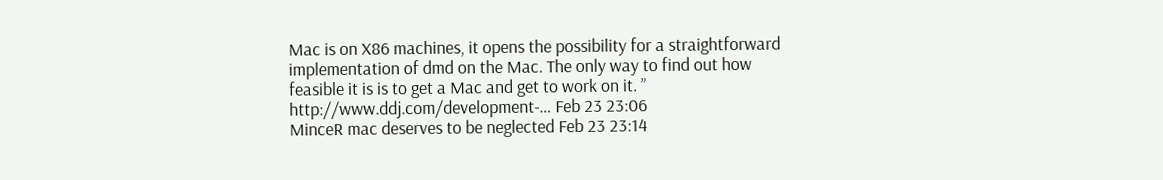Mac is on X86 machines, it opens the possibility for a straightforward implementation of dmd on the Mac. The only way to find out how feasible it is is to get a Mac and get to work on it. ” http://www.ddj.com/development-… Feb 23 23:06
MinceR mac deserves to be neglected Feb 23 23:14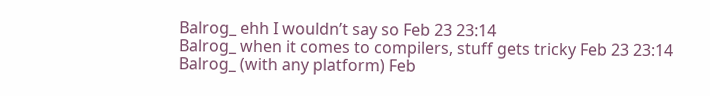Balrog_ ehh I wouldn’t say so Feb 23 23:14
Balrog_ when it comes to compilers, stuff gets tricky Feb 23 23:14
Balrog_ (with any platform) Feb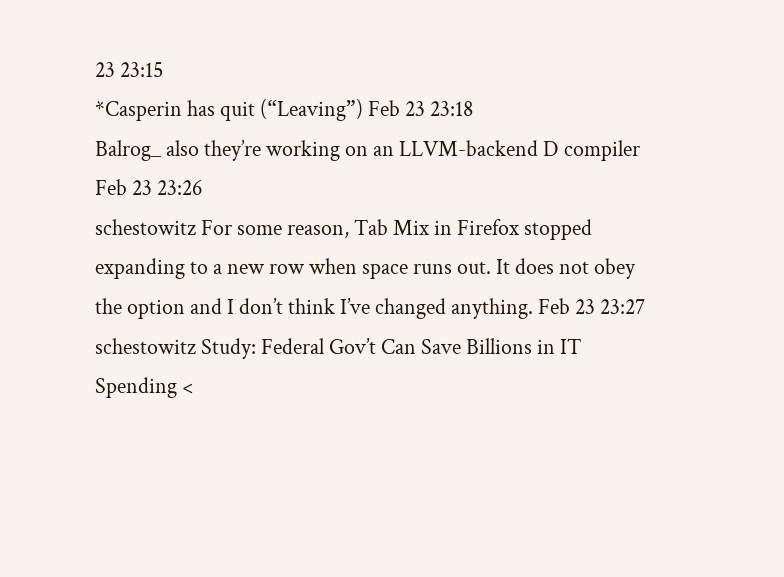23 23:15
*Casperin has quit (“Leaving”) Feb 23 23:18
Balrog_ also they’re working on an LLVM-backend D compiler Feb 23 23:26
schestowitz For some reason, Tab Mix in Firefox stopped expanding to a new row when space runs out. It does not obey the option and I don’t think I’ve changed anything. Feb 23 23:27
schestowitz Study: Federal Gov’t Can Save Billions in IT Spending <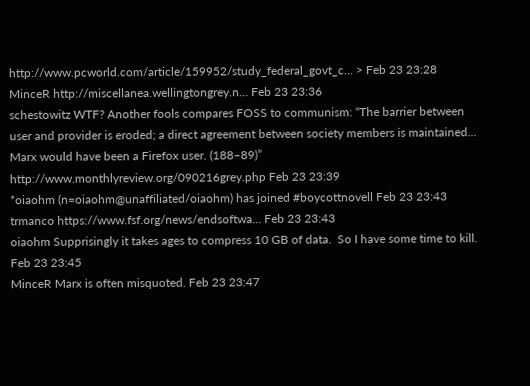http://www.pcworld.com/article/159952/study_federal_govt_c… > Feb 23 23:28
MinceR http://miscellanea.wellingtongrey.n… Feb 23 23:36
schestowitz WTF? Another fools compares FOSS to communism: “The barrier between user and provider is eroded; a direct agreement between society members is maintained… Marx would have been a Firefox user. (188–89)” http://www.monthlyreview.org/090216grey.php Feb 23 23:39
*oiaohm (n=oiaohm@unaffiliated/oiaohm) has joined #boycottnovell Feb 23 23:43
trmanco https://www.fsf.org/news/endsoftwa… Feb 23 23:43
oiaohm Supprisingly it takes ages to compress 10 GB of data.  So I have some time to kill. Feb 23 23:45
MinceR Marx is often misquoted. Feb 23 23:47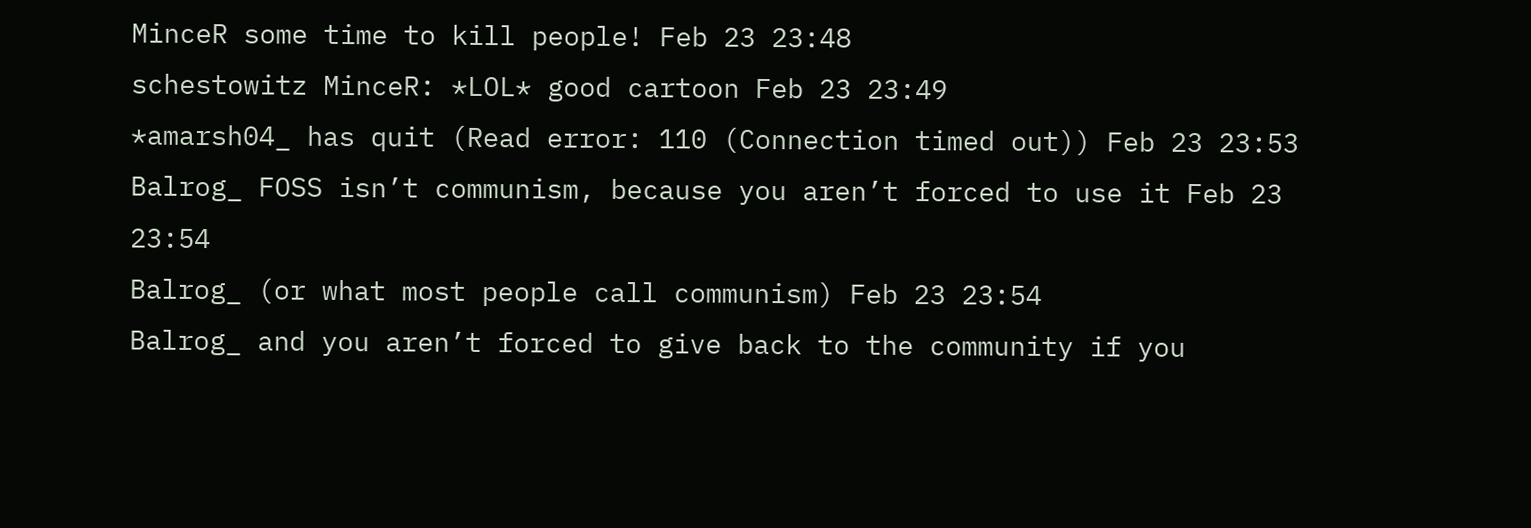MinceR some time to kill people! Feb 23 23:48
schestowitz MinceR: *LOL* good cartoon Feb 23 23:49
*amarsh04_ has quit (Read error: 110 (Connection timed out)) Feb 23 23:53
Balrog_ FOSS isn’t communism, because you aren’t forced to use it Feb 23 23:54
Balrog_ (or what most people call communism) Feb 23 23:54
Balrog_ and you aren’t forced to give back to the community if you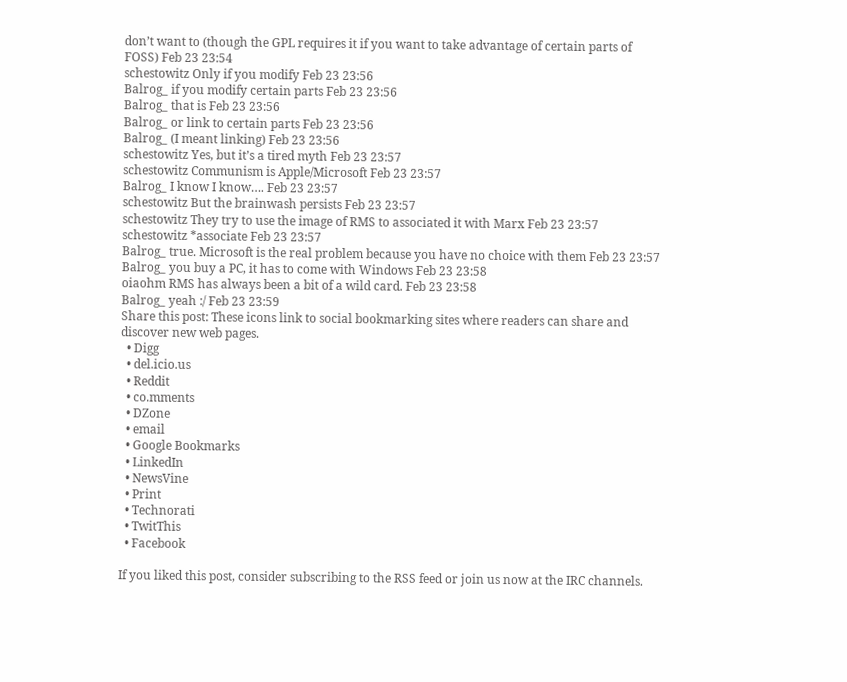don’t want to (though the GPL requires it if you want to take advantage of certain parts of FOSS) Feb 23 23:54
schestowitz Only if you modify Feb 23 23:56
Balrog_ if you modify certain parts Feb 23 23:56
Balrog_ that is Feb 23 23:56
Balrog_ or link to certain parts Feb 23 23:56
Balrog_ (I meant linking) Feb 23 23:56
schestowitz Yes, but it’s a tired myth Feb 23 23:57
schestowitz Communism is Apple/Microsoft Feb 23 23:57
Balrog_ I know I know…. Feb 23 23:57
schestowitz But the brainwash persists Feb 23 23:57
schestowitz They try to use the image of RMS to associated it with Marx Feb 23 23:57
schestowitz *associate Feb 23 23:57
Balrog_ true. Microsoft is the real problem because you have no choice with them Feb 23 23:57
Balrog_ you buy a PC, it has to come with Windows Feb 23 23:58
oiaohm RMS has always been a bit of a wild card. Feb 23 23:58
Balrog_ yeah :/ Feb 23 23:59
Share this post: These icons link to social bookmarking sites where readers can share and discover new web pages.
  • Digg
  • del.icio.us
  • Reddit
  • co.mments
  • DZone
  • email
  • Google Bookmarks
  • LinkedIn
  • NewsVine
  • Print
  • Technorati
  • TwitThis
  • Facebook

If you liked this post, consider subscribing to the RSS feed or join us now at the IRC channels.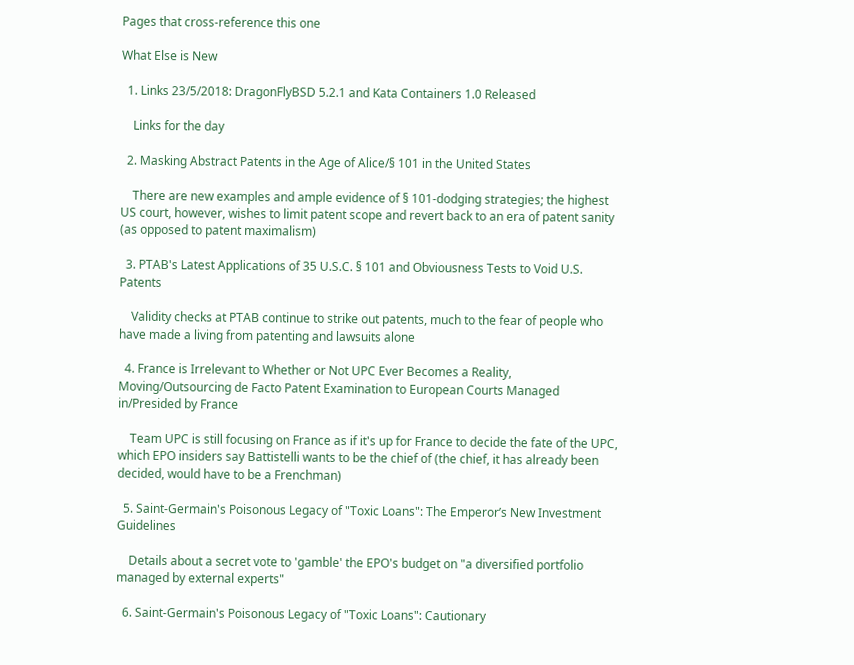Pages that cross-reference this one

What Else is New

  1. Links 23/5/2018: DragonFlyBSD 5.2.1 and Kata Containers 1.0 Released

    Links for the day

  2. Masking Abstract Patents in the Age of Alice/§ 101 in the United States

    There are new examples and ample evidence of § 101-dodging strategies; the highest US court, however, wishes to limit patent scope and revert back to an era of patent sanity (as opposed to patent maximalism)

  3. PTAB's Latest Applications of 35 U.S.C. § 101 and Obviousness Tests to Void U.S. Patents

    Validity checks at PTAB continue to strike out patents, much to the fear of people who have made a living from patenting and lawsuits alone

  4. France is Irrelevant to Whether or Not UPC Ever Becomes a Reality, Moving/Outsourcing de Facto Patent Examination to European Courts Managed in/Presided by France

    Team UPC is still focusing on France as if it's up for France to decide the fate of the UPC, which EPO insiders say Battistelli wants to be the chief of (the chief, it has already been decided, would have to be a Frenchman)

  5. Saint-Germain's Poisonous Legacy of "Toxic Loans": The Emperor’s New Investment Guidelines

    Details about a secret vote to 'gamble' the EPO's budget on "a diversified portfolio managed by external experts"

  6. Saint-Germain's Poisonous Legacy of "Toxic Loans": Cautionary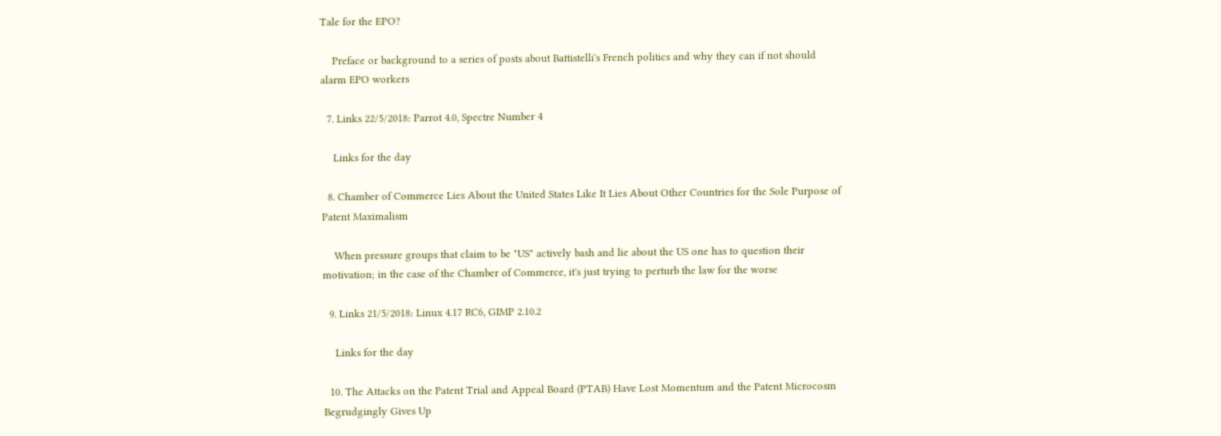Tale for the EPO?

    Preface or background to a series of posts about Battistelli's French politics and why they can if not should alarm EPO workers

  7. Links 22/5/2018: Parrot 4.0, Spectre Number 4

    Links for the day

  8. Chamber of Commerce Lies About the United States Like It Lies About Other Countries for the Sole Purpose of Patent Maximalism

    When pressure groups that claim to be "US" actively bash and lie about the US one has to question their motivation; in the case of the Chamber of Commerce, it's just trying to perturb the law for the worse

  9. Links 21/5/2018: Linux 4.17 RC6, GIMP 2.10.2

    Links for the day

  10. The Attacks on the Patent Trial and Appeal Board (PTAB) Have Lost Momentum and the Patent Microcosm Begrudgingly Gives Up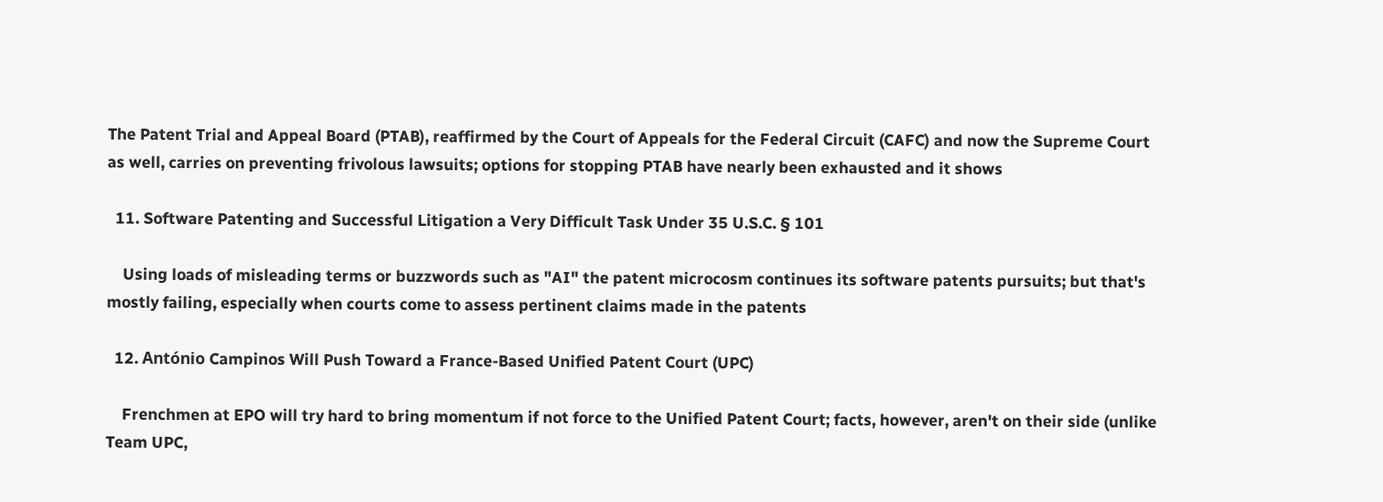The Patent Trial and Appeal Board (PTAB), reaffirmed by the Court of Appeals for the Federal Circuit (CAFC) and now the Supreme Court as well, carries on preventing frivolous lawsuits; options for stopping PTAB have nearly been exhausted and it shows

  11. Software Patenting and Successful Litigation a Very Difficult Task Under 35 U.S.C. § 101

    Using loads of misleading terms or buzzwords such as "AI" the patent microcosm continues its software patents pursuits; but that's mostly failing, especially when courts come to assess pertinent claims made in the patents

  12. António Campinos Will Push Toward a France-Based Unified Patent Court (UPC)

    Frenchmen at EPO will try hard to bring momentum if not force to the Unified Patent Court; facts, however, aren't on their side (unlike Team UPC,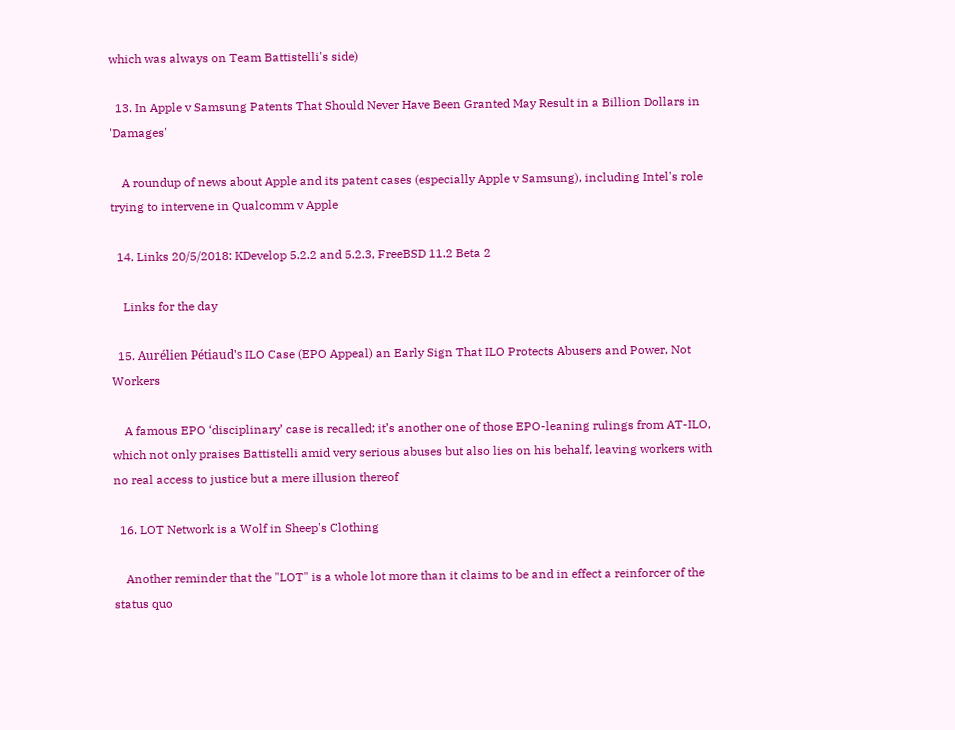which was always on Team Battistelli's side)

  13. In Apple v Samsung Patents That Should Never Have Been Granted May Result in a Billion Dollars in 'Damages'

    A roundup of news about Apple and its patent cases (especially Apple v Samsung), including Intel's role trying to intervene in Qualcomm v Apple

  14. Links 20/5/2018: KDevelop 5.2.2 and 5.2.3, FreeBSD 11.2 Beta 2

    Links for the day

  15. Aurélien Pétiaud's ILO Case (EPO Appeal) an Early Sign That ILO Protects Abusers and Power, Not Workers

    A famous EPO ‘disciplinary’ case is recalled; it’s another one of those EPO-leaning rulings from AT-ILO, which not only praises Battistelli amid very serious abuses but also lies on his behalf, leaving workers with no real access to justice but a mere illusion thereof

  16. LOT Network is a Wolf in Sheep's Clothing

    Another reminder that the "LOT" is a whole lot more than it claims to be and in effect a reinforcer of the status quo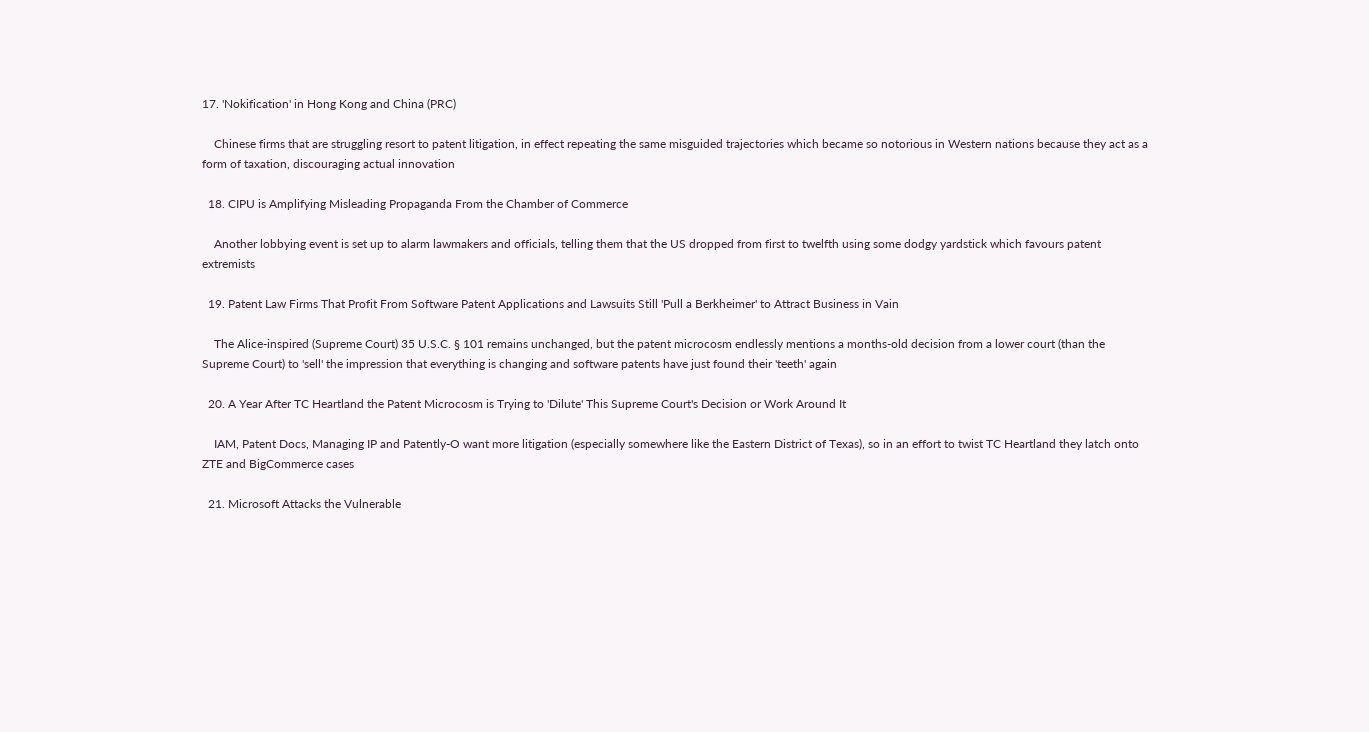17. 'Nokification' in Hong Kong and China (PRC)

    Chinese firms that are struggling resort to patent litigation, in effect repeating the same misguided trajectories which became so notorious in Western nations because they act as a form of taxation, discouraging actual innovation

  18. CIPU is Amplifying Misleading Propaganda From the Chamber of Commerce

    Another lobbying event is set up to alarm lawmakers and officials, telling them that the US dropped from first to twelfth using some dodgy yardstick which favours patent extremists

  19. Patent Law Firms That Profit From Software Patent Applications and Lawsuits Still 'Pull a Berkheimer' to Attract Business in Vain

    The Alice-inspired (Supreme Court) 35 U.S.C. § 101 remains unchanged, but the patent microcosm endlessly mentions a months-old decision from a lower court (than the Supreme Court) to 'sell' the impression that everything is changing and software patents have just found their 'teeth' again

  20. A Year After TC Heartland the Patent Microcosm is Trying to 'Dilute' This Supreme Court's Decision or Work Around It

    IAM, Patent Docs, Managing IP and Patently-O want more litigation (especially somewhere like the Eastern District of Texas), so in an effort to twist TC Heartland they latch onto ZTE and BigCommerce cases

  21. Microsoft Attacks the Vulnerable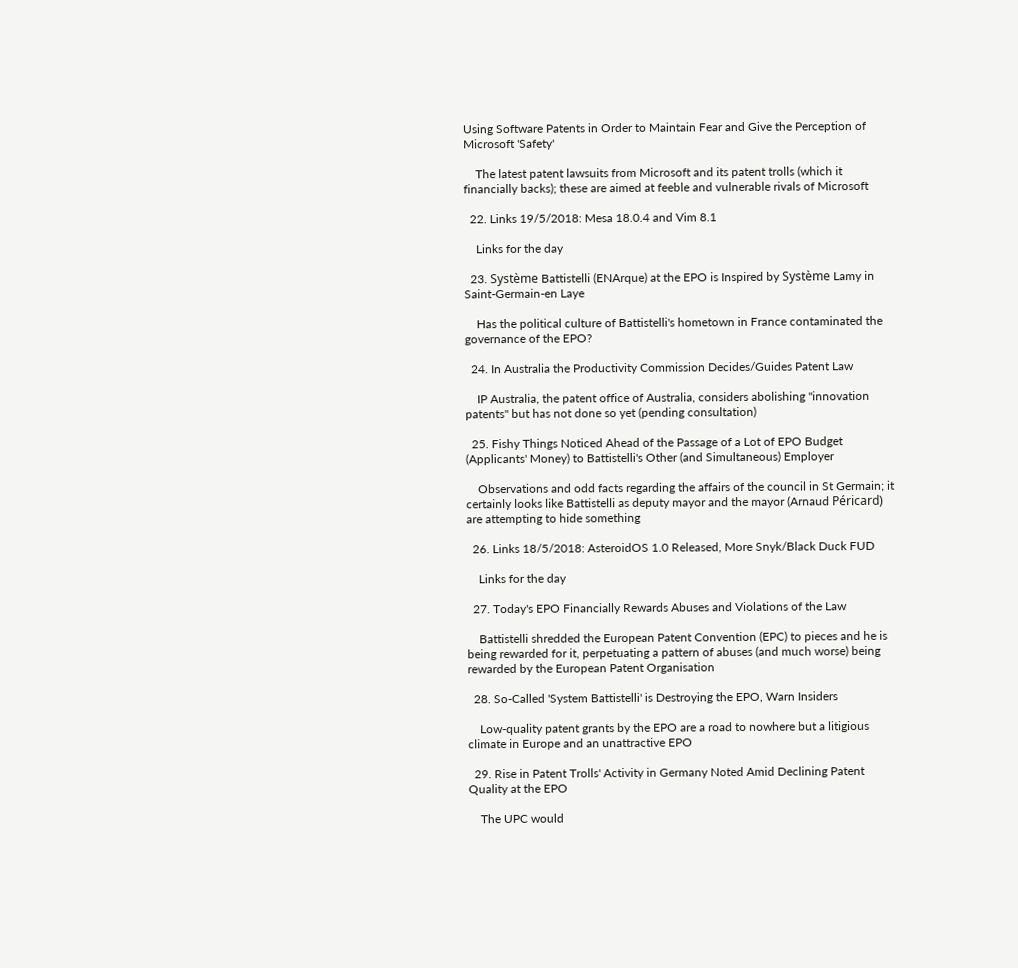Using Software Patents in Order to Maintain Fear and Give the Perception of Microsoft 'Safety'

    The latest patent lawsuits from Microsoft and its patent trolls (which it financially backs); these are aimed at feeble and vulnerable rivals of Microsoft

  22. Links 19/5/2018: Mesa 18.0.4 and Vim 8.1

    Links for the day

  23. Système Battistelli (ENArque) at the EPO is Inspired by Système Lamy in Saint-Germain-en Laye

    Has the political culture of Battistelli's hometown in France contaminated the governance of the EPO?

  24. In Australia the Productivity Commission Decides/Guides Patent Law

    IP Australia, the patent office of Australia, considers abolishing "innovation patents" but has not done so yet (pending consultation)

  25. Fishy Things Noticed Ahead of the Passage of a Lot of EPO Budget (Applicants' Money) to Battistelli's Other (and Simultaneous) Employer

    Observations and odd facts regarding the affairs of the council in St Germain; it certainly looks like Battistelli as deputy mayor and the mayor (Arnaud Péricard) are attempting to hide something

  26. Links 18/5/2018: AsteroidOS 1.0 Released, More Snyk/Black Duck FUD

    Links for the day

  27. Today's EPO Financially Rewards Abuses and Violations of the Law

    Battistelli shredded the European Patent Convention (EPC) to pieces and he is being rewarded for it, perpetuating a pattern of abuses (and much worse) being rewarded by the European Patent Organisation

  28. So-Called 'System Battistelli' is Destroying the EPO, Warn Insiders

    Low-quality patent grants by the EPO are a road to nowhere but a litigious climate in Europe and an unattractive EPO

  29. Rise in Patent Trolls' Activity in Germany Noted Amid Declining Patent Quality at the EPO

    The UPC would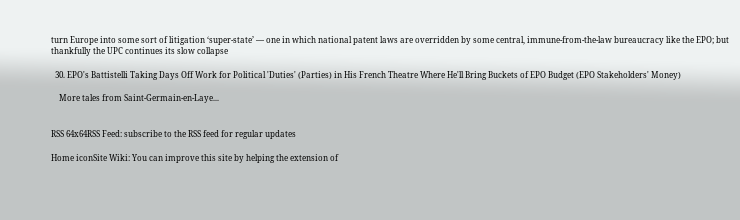turn Europe into some sort of litigation ‘super-state’ — one in which national patent laws are overridden by some central, immune-from-the-law bureaucracy like the EPO; but thankfully the UPC continues its slow collapse

  30. EPO's Battistelli Taking Days Off Work for Political 'Duties' (Parties) in His French Theatre Where He'll Bring Buckets of EPO Budget (EPO Stakeholders' Money)

    More tales from Saint-Germain-en-Laye...


RSS 64x64RSS Feed: subscribe to the RSS feed for regular updates

Home iconSite Wiki: You can improve this site by helping the extension of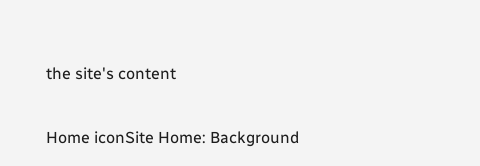the site's content

Home iconSite Home: Background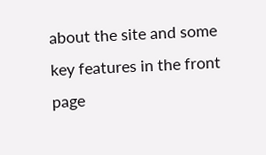about the site and some key features in the front page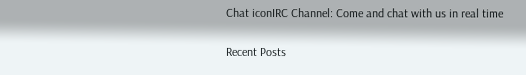Chat iconIRC Channel: Come and chat with us in real time


Recent Posts